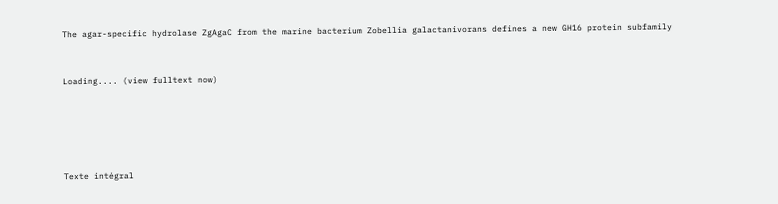The agar-specific hydrolase ZgAgaC from the marine bacterium Zobellia galactanivorans defines a new GH16 protein subfamily


Loading.... (view fulltext now)





Texte intégral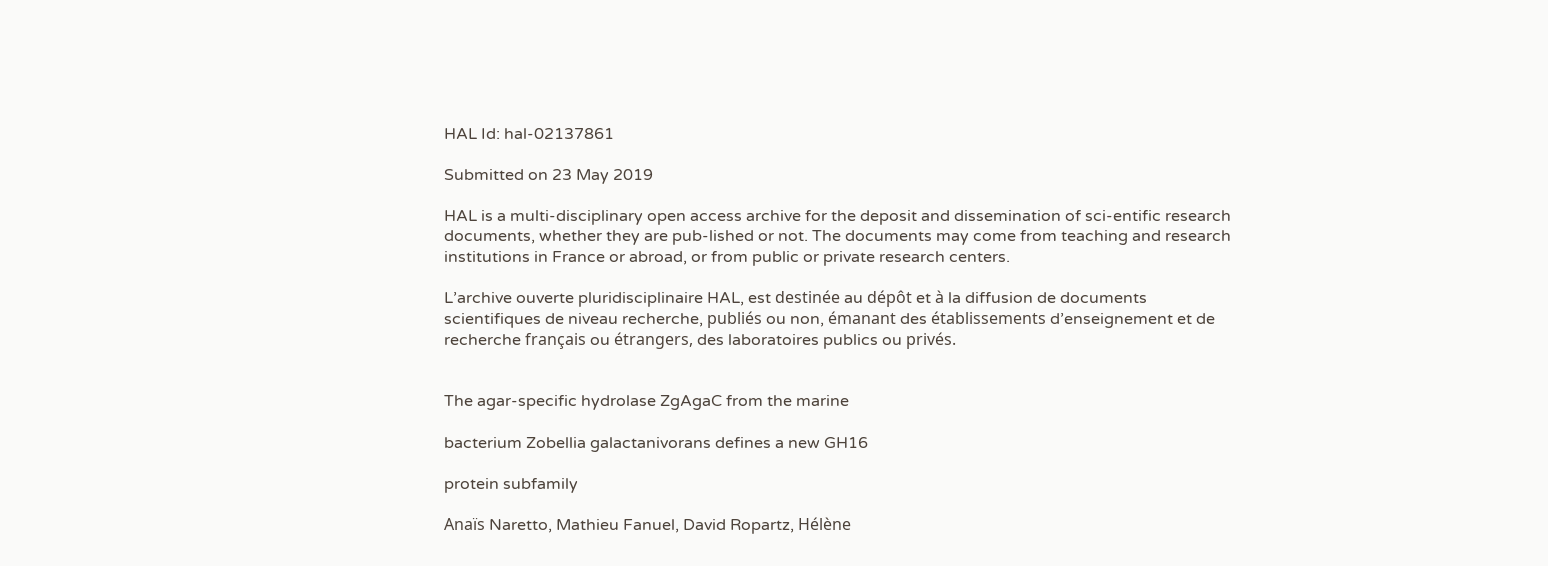HAL Id: hal-02137861

Submitted on 23 May 2019

HAL is a multi-disciplinary open access archive for the deposit and dissemination of sci-entific research documents, whether they are pub-lished or not. The documents may come from teaching and research institutions in France or abroad, or from public or private research centers.

L’archive ouverte pluridisciplinaire HAL, est destinée au dépôt et à la diffusion de documents scientifiques de niveau recherche, publiés ou non, émanant des établissements d’enseignement et de recherche français ou étrangers, des laboratoires publics ou privés.


The agar-specific hydrolase ZgAgaC from the marine

bacterium Zobellia galactanivorans defines a new GH16

protein subfamily

Anaïs Naretto, Mathieu Fanuel, David Ropartz, Hélène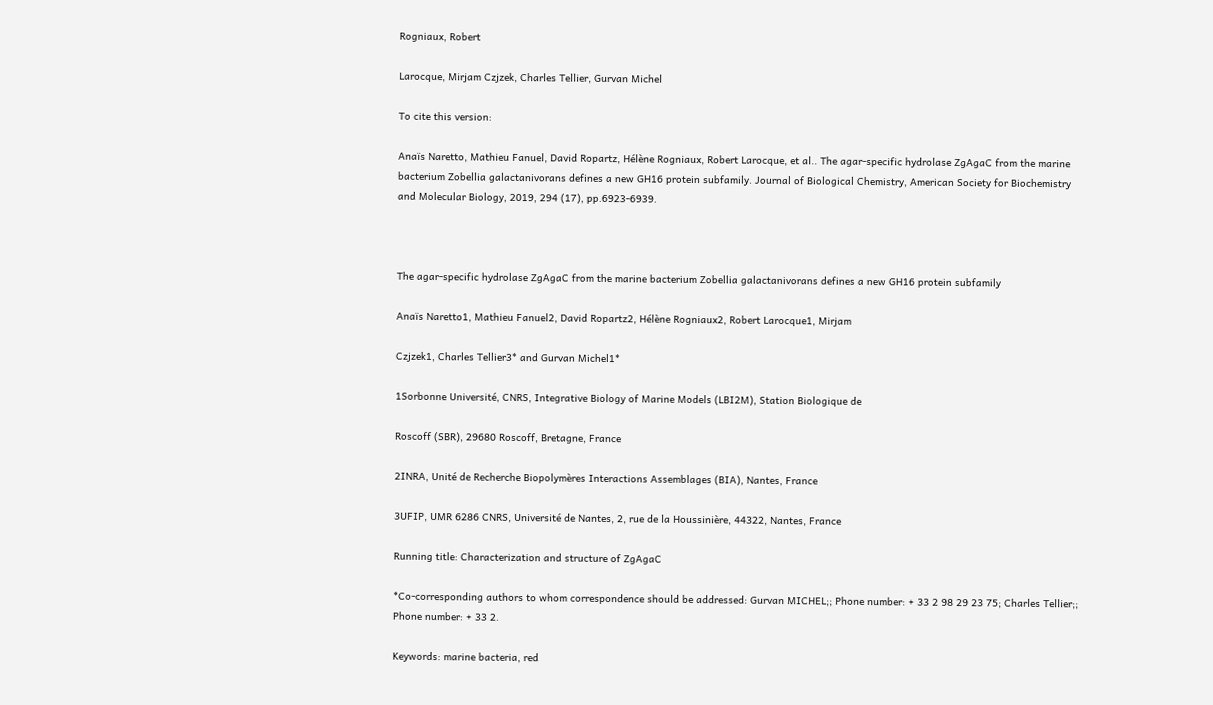Rogniaux, Robert

Larocque, Mirjam Czjzek, Charles Tellier, Gurvan Michel

To cite this version:

Anaïs Naretto, Mathieu Fanuel, David Ropartz, Hélène Rogniaux, Robert Larocque, et al.. The agar-specific hydrolase ZgAgaC from the marine bacterium Zobellia galactanivorans defines a new GH16 protein subfamily. Journal of Biological Chemistry, American Society for Biochemistry and Molecular Biology, 2019, 294 (17), pp.6923-6939.



The agar-specific hydrolase ZgAgaC from the marine bacterium Zobellia galactanivorans defines a new GH16 protein subfamily

Anaïs Naretto1, Mathieu Fanuel2, David Ropartz2, Hélène Rogniaux2, Robert Larocque1, Mirjam

Czjzek1, Charles Tellier3* and Gurvan Michel1*

1Sorbonne Université, CNRS, Integrative Biology of Marine Models (LBI2M), Station Biologique de

Roscoff (SBR), 29680 Roscoff, Bretagne, France

2INRA, Unité de Recherche Biopolymères Interactions Assemblages (BIA), Nantes, France

3UFIP, UMR 6286 CNRS, Université de Nantes, 2, rue de la Houssinière, 44322, Nantes, France

Running title: Characterization and structure of ZgAgaC

*Co-corresponding authors to whom correspondence should be addressed: Gurvan MICHEL;; Phone number: + 33 2 98 29 23 75; Charles Tellier;; Phone number: + 33 2.

Keywords: marine bacteria, red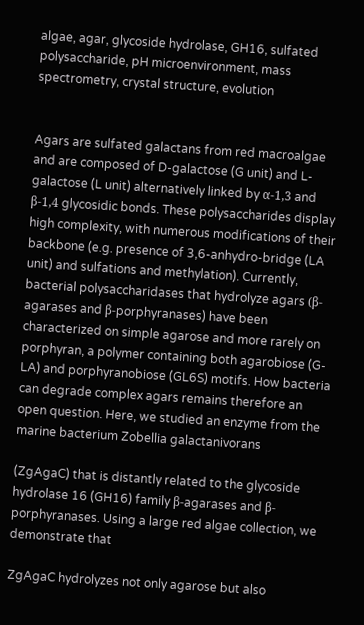algae, agar, glycoside hydrolase, GH16, sulfated polysaccharide, pH microenvironment, mass spectrometry, crystal structure, evolution


Agars are sulfated galactans from red macroalgae and are composed of D-galactose (G unit) and L-galactose (L unit) alternatively linked by α-1,3 and β-1,4 glycosidic bonds. These polysaccharides display high complexity, with numerous modifications of their backbone (e.g. presence of 3,6-anhydro-bridge (LA unit) and sulfations and methylation). Currently, bacterial polysaccharidases that hydrolyze agars (β-agarases and β-porphyranases) have been characterized on simple agarose and more rarely on porphyran, a polymer containing both agarobiose (G-LA) and porphyranobiose (GL6S) motifs. How bacteria can degrade complex agars remains therefore an open question. Here, we studied an enzyme from the marine bacterium Zobellia galactanivorans

(ZgAgaC) that is distantly related to the glycoside hydrolase 16 (GH16) family β-agarases and β-porphyranases. Using a large red algae collection, we demonstrate that

ZgAgaC hydrolyzes not only agarose but also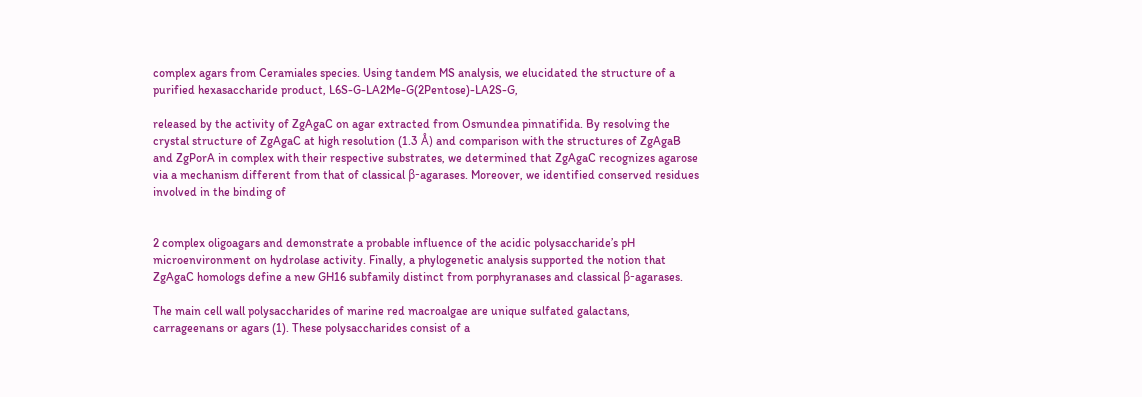complex agars from Ceramiales species. Using tandem MS analysis, we elucidated the structure of a purified hexasaccharide product, L6S-G-LA2Me-G(2Pentose)-LA2S-G,

released by the activity of ZgAgaC on agar extracted from Osmundea pinnatifida. By resolving the crystal structure of ZgAgaC at high resolution (1.3 Å) and comparison with the structures of ZgAgaB and ZgPorA in complex with their respective substrates, we determined that ZgAgaC recognizes agarose via a mechanism different from that of classical β-agarases. Moreover, we identified conserved residues involved in the binding of


2 complex oligoagars and demonstrate a probable influence of the acidic polysaccharide’s pH microenvironment on hydrolase activity. Finally, a phylogenetic analysis supported the notion that ZgAgaC homologs define a new GH16 subfamily distinct from porphyranases and classical β-agarases.

The main cell wall polysaccharides of marine red macroalgae are unique sulfated galactans, carrageenans or agars (1). These polysaccharides consist of a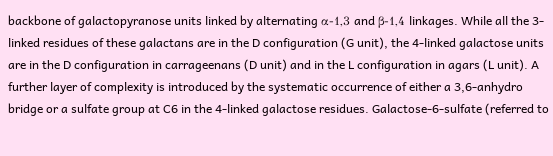backbone of galactopyranose units linked by alternating α-1,3 and β-1,4 linkages. While all the 3-linked residues of these galactans are in the D configuration (G unit), the 4-linked galactose units are in the D configuration in carrageenans (D unit) and in the L configuration in agars (L unit). A further layer of complexity is introduced by the systematic occurrence of either a 3,6-anhydro bridge or a sulfate group at C6 in the 4-linked galactose residues. Galactose-6-sulfate (referred to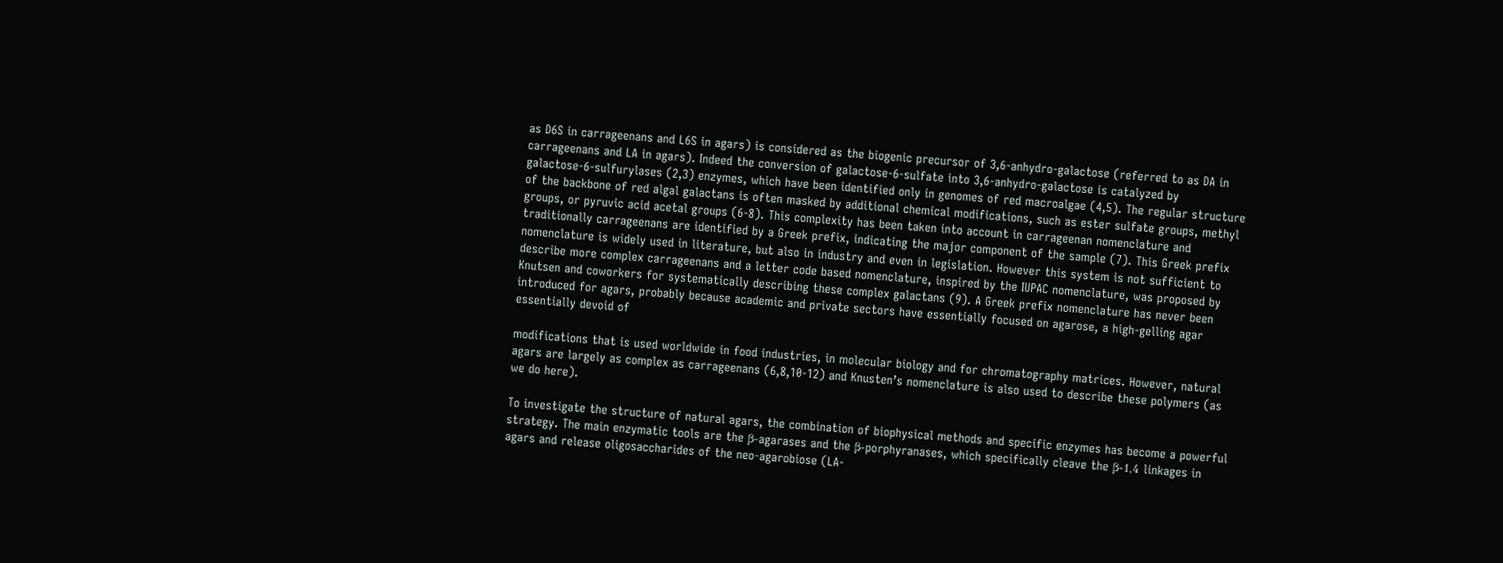as D6S in carrageenans and L6S in agars) is considered as the biogenic precursor of 3,6-anhydro-galactose (referred to as DA in carrageenans and LA in agars). Indeed the conversion of galactose-6-sulfate into 3,6-anhydro-galactose is catalyzed by galactose-6-sulfurylases (2,3) enzymes, which have been identified only in genomes of red macroalgae (4,5). The regular structure of the backbone of red algal galactans is often masked by additional chemical modifications, such as ester sulfate groups, methyl groups, or pyruvic acid acetal groups (6-8). This complexity has been taken into account in carrageenan nomenclature and traditionally carrageenans are identified by a Greek prefix, indicating the major component of the sample (7). This Greek prefix nomenclature is widely used in literature, but also in industry and even in legislation. However this system is not sufficient to describe more complex carrageenans and a letter code based nomenclature, inspired by the IUPAC nomenclature, was proposed by Knutsen and coworkers for systematically describing these complex galactans (9). A Greek prefix nomenclature has never been introduced for agars, probably because academic and private sectors have essentially focused on agarose, a high-gelling agar essentially devoid of

modifications that is used worldwide in food industries, in molecular biology and for chromatography matrices. However, natural agars are largely as complex as carrageenans (6,8,10-12) and Knusten’s nomenclature is also used to describe these polymers (as we do here).

To investigate the structure of natural agars, the combination of biophysical methods and specific enzymes has become a powerful strategy. The main enzymatic tools are the β-agarases and the β-porphyranases, which specifically cleave the β-1,4 linkages in agars and release oligosaccharides of the neo-agarobiose (LA-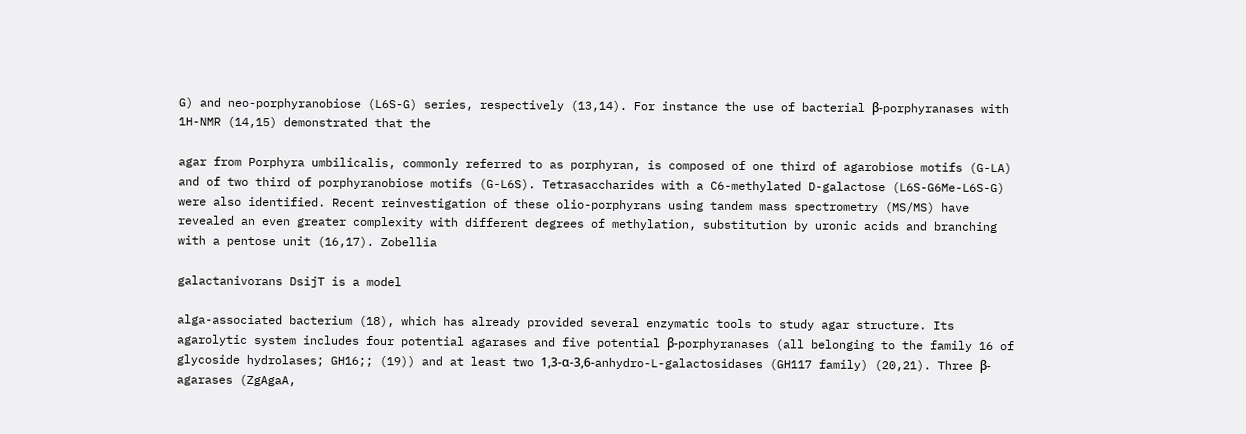G) and neo-porphyranobiose (L6S-G) series, respectively (13,14). For instance the use of bacterial β-porphyranases with 1H-NMR (14,15) demonstrated that the

agar from Porphyra umbilicalis, commonly referred to as porphyran, is composed of one third of agarobiose motifs (G-LA) and of two third of porphyranobiose motifs (G-L6S). Tetrasaccharides with a C6-methylated D-galactose (L6S-G6Me-L6S-G) were also identified. Recent reinvestigation of these olio-porphyrans using tandem mass spectrometry (MS/MS) have revealed an even greater complexity with different degrees of methylation, substitution by uronic acids and branching with a pentose unit (16,17). Zobellia

galactanivorans DsijT is a model

alga-associated bacterium (18), which has already provided several enzymatic tools to study agar structure. Its agarolytic system includes four potential agarases and five potential β-porphyranases (all belonging to the family 16 of glycoside hydrolases; GH16;; (19)) and at least two 1,3-α-3,6-anhydro-L-galactosidases (GH117 family) (20,21). Three β-agarases (ZgAgaA,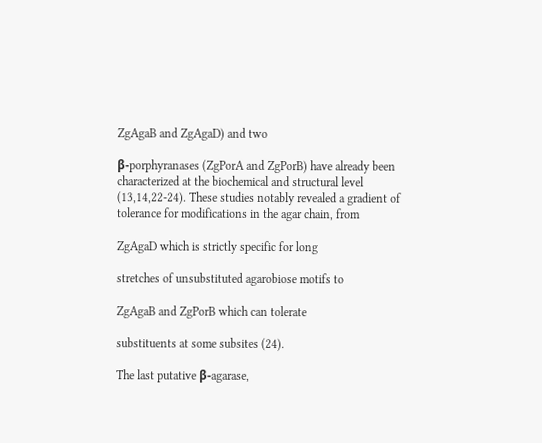ZgAgaB and ZgAgaD) and two

β-porphyranases (ZgPorA and ZgPorB) have already been characterized at the biochemical and structural level (13,14,22-24). These studies notably revealed a gradient of tolerance for modifications in the agar chain, from

ZgAgaD which is strictly specific for long

stretches of unsubstituted agarobiose motifs to

ZgAgaB and ZgPorB which can tolerate

substituents at some subsites (24).

The last putative β-agarase,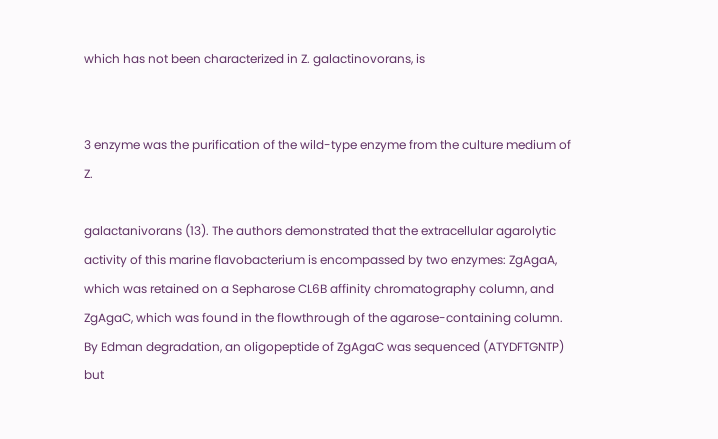which has not been characterized in Z. galactinovorans, is


3 enzyme was the purification of the wild-type enzyme from the culture medium of Z.

galactanivorans (13). The authors demonstrated that the extracellular agarolytic activity of this marine flavobacterium is encompassed by two enzymes: ZgAgaA, which was retained on a Sepharose CL6B affinity chromatography column, and ZgAgaC, which was found in the flowthrough of the agarose-containing column. By Edman degradation, an oligopeptide of ZgAgaC was sequenced (ATYDFTGNTP) but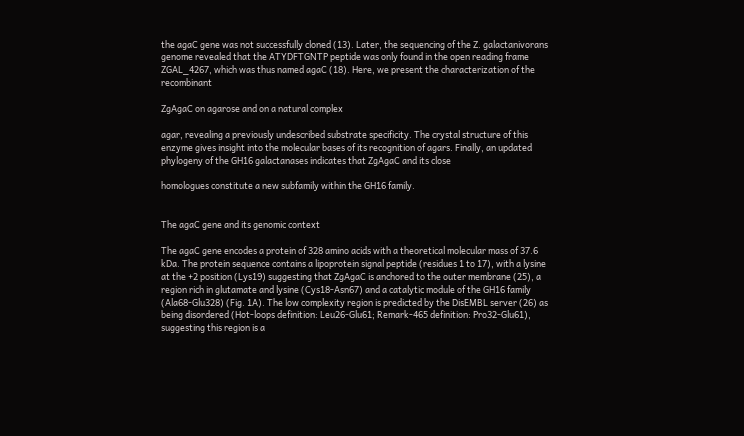the agaC gene was not successfully cloned (13). Later, the sequencing of the Z. galactanivorans genome revealed that the ATYDFTGNTP peptide was only found in the open reading frame ZGAL_4267, which was thus named agaC (18). Here, we present the characterization of the recombinant

ZgAgaC on agarose and on a natural complex

agar, revealing a previously undescribed substrate specificity. The crystal structure of this enzyme gives insight into the molecular bases of its recognition of agars. Finally, an updated phylogeny of the GH16 galactanases indicates that ZgAgaC and its close

homologues constitute a new subfamily within the GH16 family.


The agaC gene and its genomic context

The agaC gene encodes a protein of 328 amino acids with a theoretical molecular mass of 37.6 kDa. The protein sequence contains a lipoprotein signal peptide (residues 1 to 17), with a lysine at the +2 position (Lys19) suggesting that ZgAgaC is anchored to the outer membrane (25), a region rich in glutamate and lysine (Cys18-Asn67) and a catalytic module of the GH16 family (Ala68-Glu328) (Fig. 1A). The low complexity region is predicted by the DisEMBL server (26) as being disordered (Hot-loops definition: Leu26-Glu61; Remark-465 definition: Pro32-Glu61), suggesting this region is a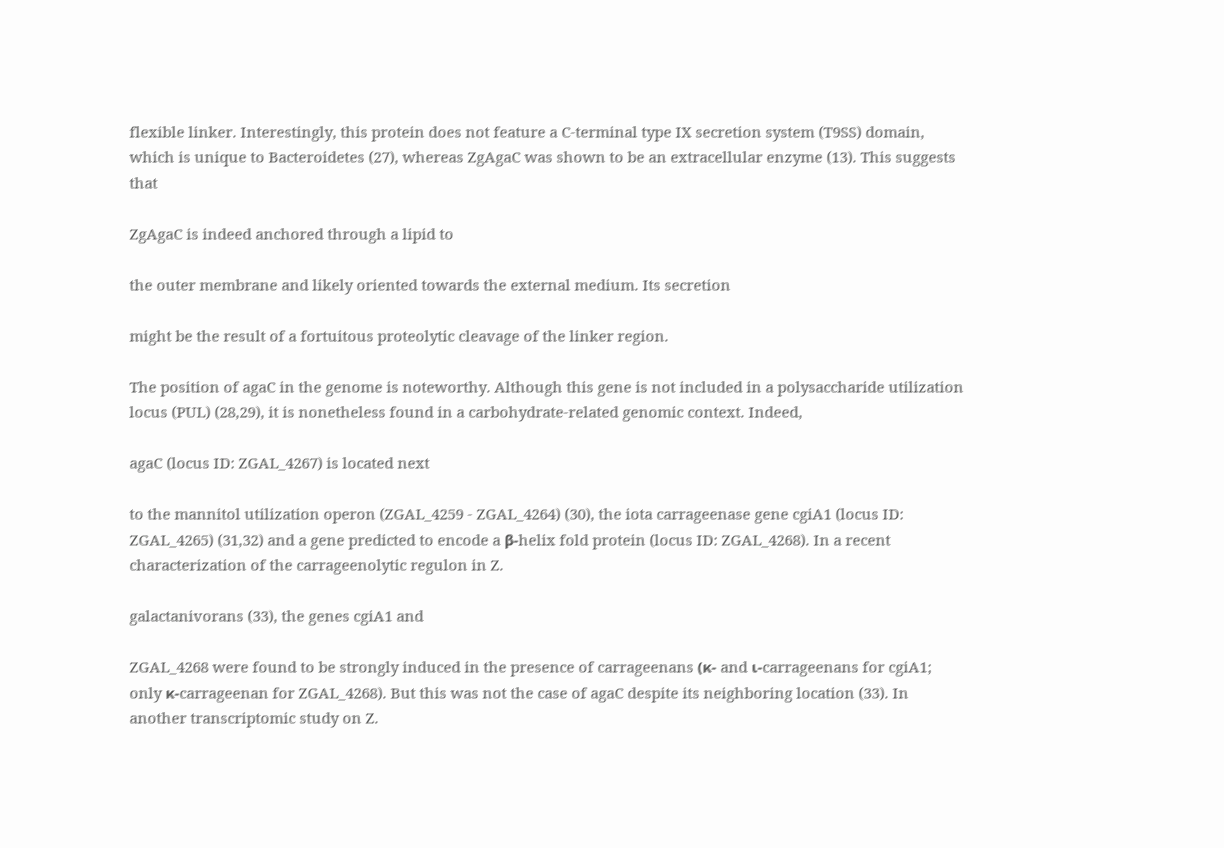flexible linker. Interestingly, this protein does not feature a C-terminal type IX secretion system (T9SS) domain, which is unique to Bacteroidetes (27), whereas ZgAgaC was shown to be an extracellular enzyme (13). This suggests that

ZgAgaC is indeed anchored through a lipid to

the outer membrane and likely oriented towards the external medium. Its secretion

might be the result of a fortuitous proteolytic cleavage of the linker region.

The position of agaC in the genome is noteworthy. Although this gene is not included in a polysaccharide utilization locus (PUL) (28,29), it is nonetheless found in a carbohydrate-related genomic context. Indeed,

agaC (locus ID: ZGAL_4267) is located next

to the mannitol utilization operon (ZGAL_4259 - ZGAL_4264) (30), the iota carrageenase gene cgiA1 (locus ID: ZGAL_4265) (31,32) and a gene predicted to encode a β-helix fold protein (locus ID: ZGAL_4268). In a recent characterization of the carrageenolytic regulon in Z.

galactanivorans (33), the genes cgiA1 and

ZGAL_4268 were found to be strongly induced in the presence of carrageenans (κ- and ι-carrageenans for cgiA1; only κ-carrageenan for ZGAL_4268). But this was not the case of agaC despite its neighboring location (33). In another transcriptomic study on Z.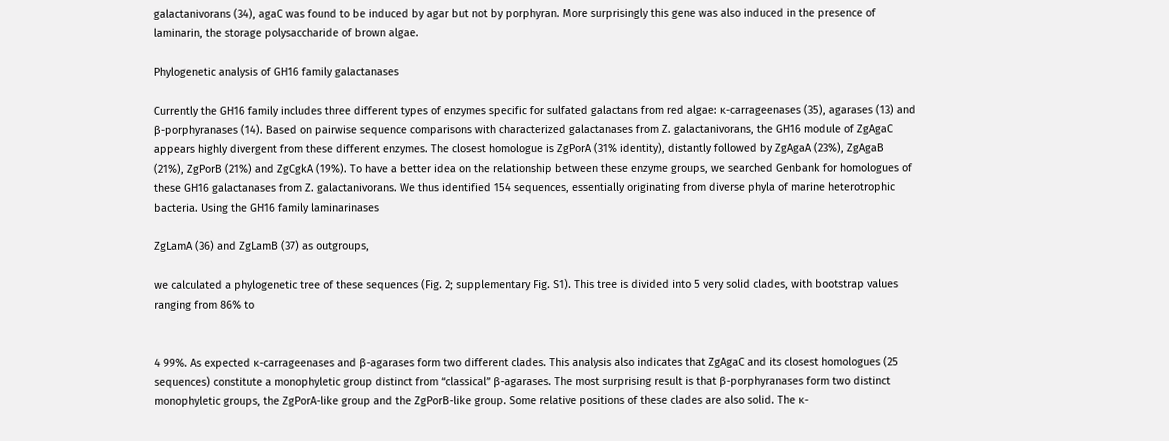galactanivorans (34), agaC was found to be induced by agar but not by porphyran. More surprisingly this gene was also induced in the presence of laminarin, the storage polysaccharide of brown algae.

Phylogenetic analysis of GH16 family galactanases

Currently the GH16 family includes three different types of enzymes specific for sulfated galactans from red algae: κ-carrageenases (35), agarases (13) and β-porphyranases (14). Based on pairwise sequence comparisons with characterized galactanases from Z. galactanivorans, the GH16 module of ZgAgaC appears highly divergent from these different enzymes. The closest homologue is ZgPorA (31% identity), distantly followed by ZgAgaA (23%), ZgAgaB (21%), ZgPorB (21%) and ZgCgkA (19%). To have a better idea on the relationship between these enzyme groups, we searched Genbank for homologues of these GH16 galactanases from Z. galactanivorans. We thus identified 154 sequences, essentially originating from diverse phyla of marine heterotrophic bacteria. Using the GH16 family laminarinases

ZgLamA (36) and ZgLamB (37) as outgroups,

we calculated a phylogenetic tree of these sequences (Fig. 2; supplementary Fig. S1). This tree is divided into 5 very solid clades, with bootstrap values ranging from 86% to


4 99%. As expected κ-carrageenases and β-agarases form two different clades. This analysis also indicates that ZgAgaC and its closest homologues (25 sequences) constitute a monophyletic group distinct from “classical” β-agarases. The most surprising result is that β-porphyranases form two distinct monophyletic groups, the ZgPorA-like group and the ZgPorB-like group. Some relative positions of these clades are also solid. The κ-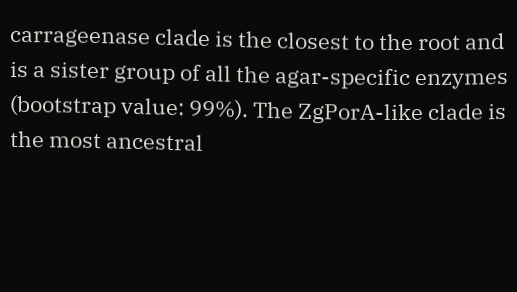carrageenase clade is the closest to the root and is a sister group of all the agar-specific enzymes (bootstrap value: 99%). The ZgPorA-like clade is the most ancestral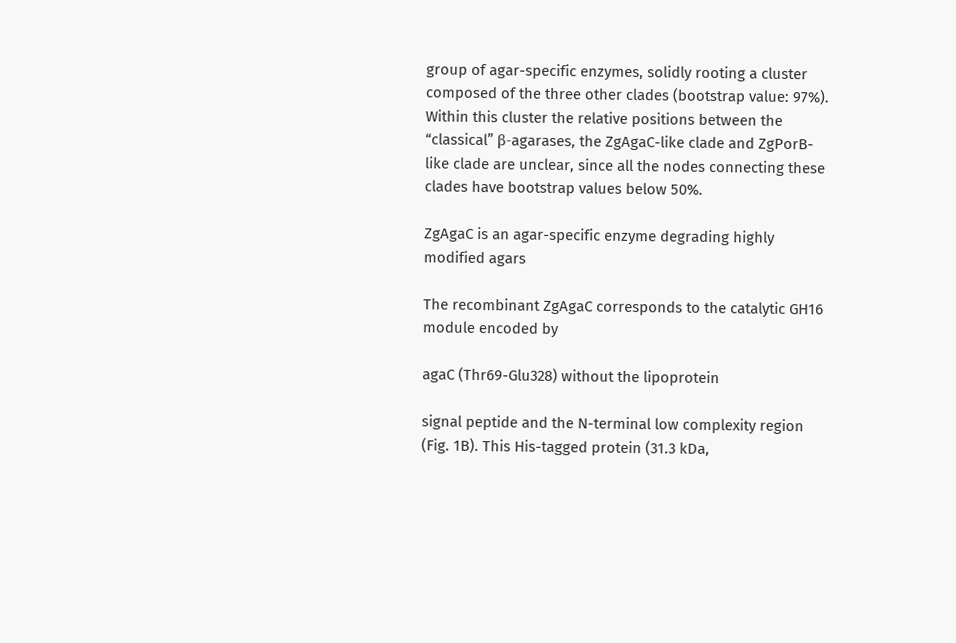group of agar-specific enzymes, solidly rooting a cluster composed of the three other clades (bootstrap value: 97%). Within this cluster the relative positions between the “classical” β-agarases, the ZgAgaC-like clade and ZgPorB-like clade are unclear, since all the nodes connecting these clades have bootstrap values below 50%.

ZgAgaC is an agar-specific enzyme degrading highly modified agars

The recombinant ZgAgaC corresponds to the catalytic GH16 module encoded by

agaC (Thr69-Glu328) without the lipoprotein

signal peptide and the N-terminal low complexity region (Fig. 1B). This His-tagged protein (31.3 kDa,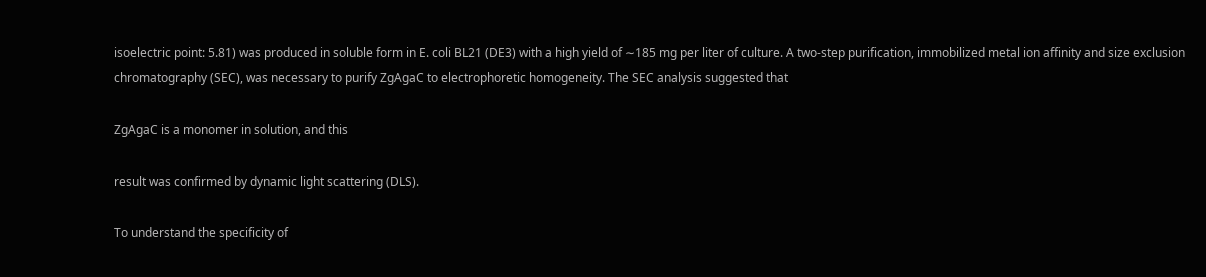isoelectric point: 5.81) was produced in soluble form in E. coli BL21 (DE3) with a high yield of ∼185 mg per liter of culture. A two-step purification, immobilized metal ion affinity and size exclusion chromatography (SEC), was necessary to purify ZgAgaC to electrophoretic homogeneity. The SEC analysis suggested that

ZgAgaC is a monomer in solution, and this

result was confirmed by dynamic light scattering (DLS).

To understand the specificity of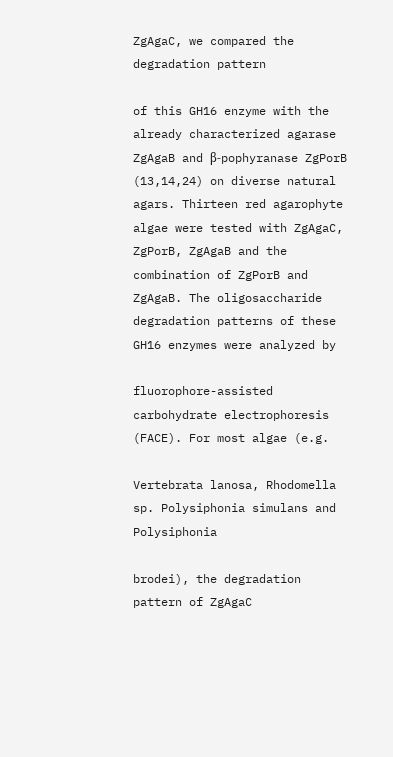ZgAgaC, we compared the degradation pattern

of this GH16 enzyme with the already characterized agarase ZgAgaB and β-pophyranase ZgPorB (13,14,24) on diverse natural agars. Thirteen red agarophyte algae were tested with ZgAgaC, ZgPorB, ZgAgaB and the combination of ZgPorB and ZgAgaB. The oligosaccharide degradation patterns of these GH16 enzymes were analyzed by

fluorophore-assisted carbohydrate electrophoresis (FACE). For most algae (e.g.

Vertebrata lanosa, Rhodomella sp. Polysiphonia simulans and Polysiphonia

brodei), the degradation pattern of ZgAgaC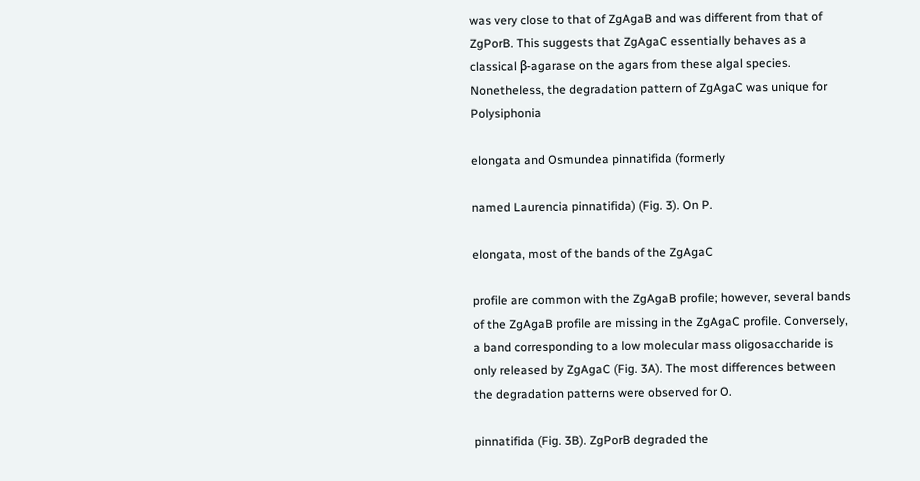was very close to that of ZgAgaB and was different from that of ZgPorB. This suggests that ZgAgaC essentially behaves as a classical β-agarase on the agars from these algal species. Nonetheless, the degradation pattern of ZgAgaC was unique for Polysiphonia

elongata and Osmundea pinnatifida (formerly

named Laurencia pinnatifida) (Fig. 3). On P.

elongata, most of the bands of the ZgAgaC

profile are common with the ZgAgaB profile; however, several bands of the ZgAgaB profile are missing in the ZgAgaC profile. Conversely, a band corresponding to a low molecular mass oligosaccharide is only released by ZgAgaC (Fig. 3A). The most differences between the degradation patterns were observed for O.

pinnatifida (Fig. 3B). ZgPorB degraded the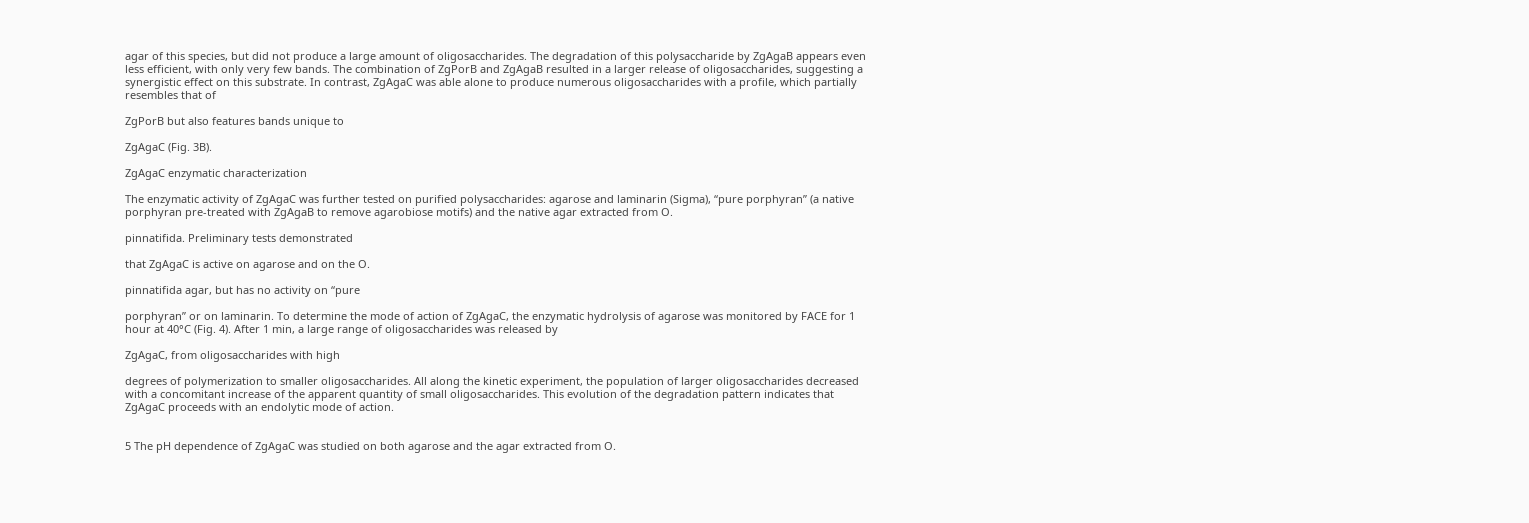agar of this species, but did not produce a large amount of oligosaccharides. The degradation of this polysaccharide by ZgAgaB appears even less efficient, with only very few bands. The combination of ZgPorB and ZgAgaB resulted in a larger release of oligosaccharides, suggesting a synergistic effect on this substrate. In contrast, ZgAgaC was able alone to produce numerous oligosaccharides with a profile, which partially resembles that of

ZgPorB but also features bands unique to

ZgAgaC (Fig. 3B).

ZgAgaC enzymatic characterization

The enzymatic activity of ZgAgaC was further tested on purified polysaccharides: agarose and laminarin (Sigma), “pure porphyran” (a native porphyran pre-treated with ZgAgaB to remove agarobiose motifs) and the native agar extracted from O.

pinnatifida. Preliminary tests demonstrated

that ZgAgaC is active on agarose and on the O.

pinnatifida agar, but has no activity on “pure

porphyran” or on laminarin. To determine the mode of action of ZgAgaC, the enzymatic hydrolysis of agarose was monitored by FACE for 1 hour at 40°C (Fig. 4). After 1 min, a large range of oligosaccharides was released by

ZgAgaC, from oligosaccharides with high

degrees of polymerization to smaller oligosaccharides. All along the kinetic experiment, the population of larger oligosaccharides decreased with a concomitant increase of the apparent quantity of small oligosaccharides. This evolution of the degradation pattern indicates that ZgAgaC proceeds with an endolytic mode of action.


5 The pH dependence of ZgAgaC was studied on both agarose and the agar extracted from O.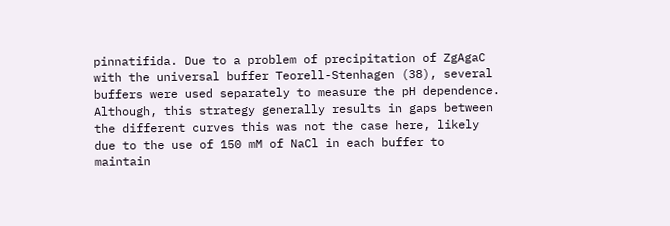pinnatifida. Due to a problem of precipitation of ZgAgaC with the universal buffer Teorell-Stenhagen (38), several buffers were used separately to measure the pH dependence. Although, this strategy generally results in gaps between the different curves this was not the case here, likely due to the use of 150 mM of NaCl in each buffer to maintain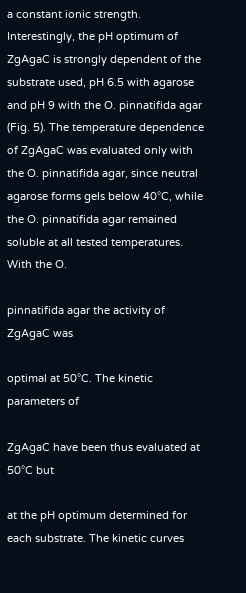a constant ionic strength. Interestingly, the pH optimum of ZgAgaC is strongly dependent of the substrate used, pH 6.5 with agarose and pH 9 with the O. pinnatifida agar (Fig. 5). The temperature dependence of ZgAgaC was evaluated only with the O. pinnatifida agar, since neutral agarose forms gels below 40°C, while the O. pinnatifida agar remained soluble at all tested temperatures. With the O.

pinnatifida agar the activity of ZgAgaC was

optimal at 50°C. The kinetic parameters of

ZgAgaC have been thus evaluated at 50°C but

at the pH optimum determined for each substrate. The kinetic curves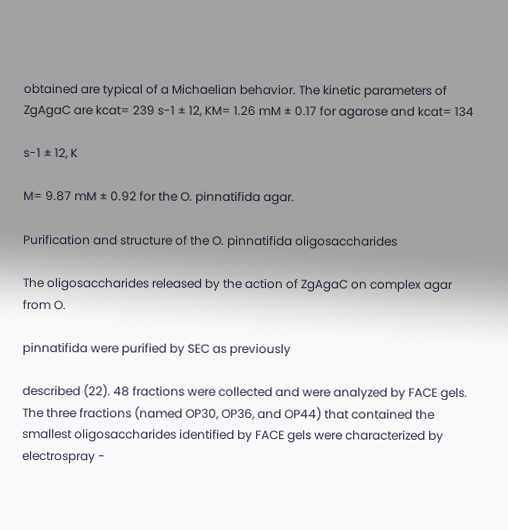obtained are typical of a Michaelian behavior. The kinetic parameters of ZgAgaC are kcat= 239 s-1 ± 12, KM= 1.26 mM ± 0.17 for agarose and kcat= 134

s-1 ± 12, K

M= 9.87 mM ± 0.92 for the O. pinnatifida agar.

Purification and structure of the O. pinnatifida oligosaccharides

The oligosaccharides released by the action of ZgAgaC on complex agar from O.

pinnatifida were purified by SEC as previously

described (22). 48 fractions were collected and were analyzed by FACE gels. The three fractions (named OP30, OP36, and OP44) that contained the smallest oligosaccharides identified by FACE gels were characterized by electrospray -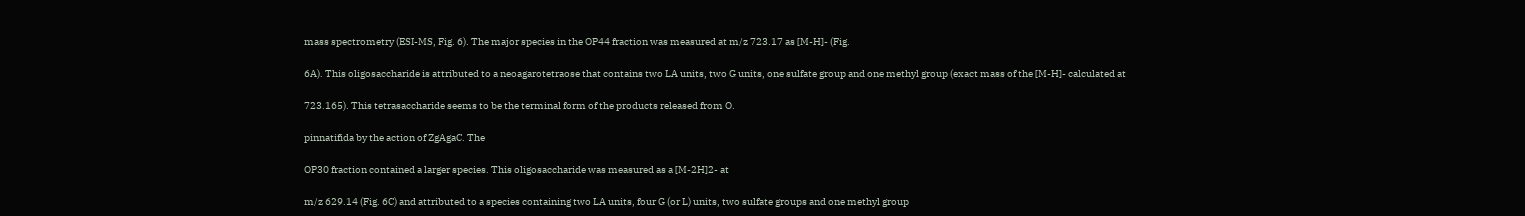mass spectrometry (ESI-MS, Fig. 6). The major species in the OP44 fraction was measured at m/z 723.17 as [M-H]- (Fig.

6A). This oligosaccharide is attributed to a neoagarotetraose that contains two LA units, two G units, one sulfate group and one methyl group (exact mass of the [M-H]- calculated at

723.165). This tetrasaccharide seems to be the terminal form of the products released from O.

pinnatifida by the action of ZgAgaC. The

OP30 fraction contained a larger species. This oligosaccharide was measured as a [M-2H]2- at

m/z 629.14 (Fig. 6C) and attributed to a species containing two LA units, four G (or L) units, two sulfate groups and one methyl group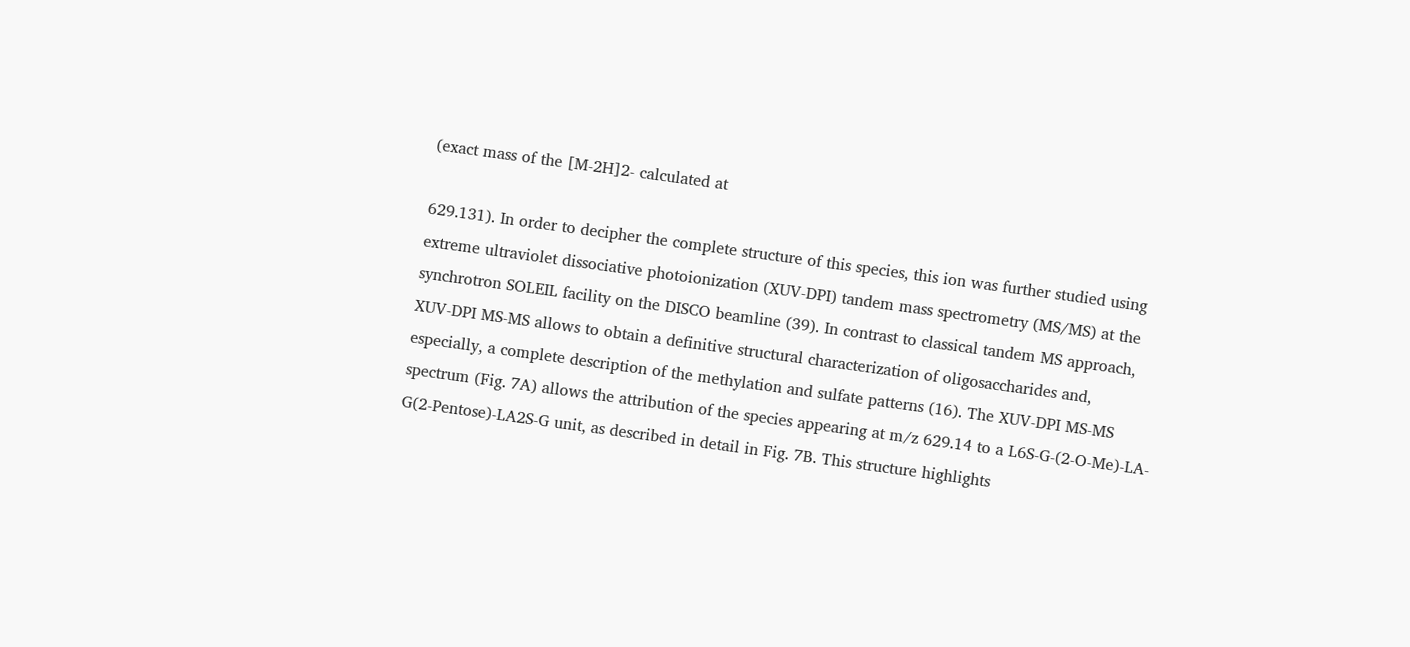(exact mass of the [M-2H]2- calculated at

629.131). In order to decipher the complete structure of this species, this ion was further studied using extreme ultraviolet dissociative photoionization (XUV-DPI) tandem mass spectrometry (MS/MS) at the synchrotron SOLEIL facility on the DISCO beamline (39). In contrast to classical tandem MS approach, XUV-DPI MS-MS allows to obtain a definitive structural characterization of oligosaccharides and, especially, a complete description of the methylation and sulfate patterns (16). The XUV-DPI MS-MS spectrum (Fig. 7A) allows the attribution of the species appearing at m/z 629.14 to a L6S-G-(2-O-Me)-LA-G(2-Pentose)-LA2S-G unit, as described in detail in Fig. 7B. This structure highlights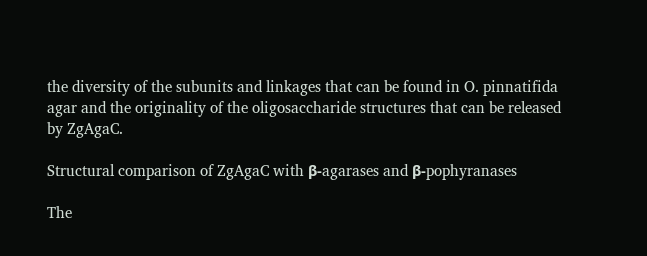the diversity of the subunits and linkages that can be found in O. pinnatifida agar and the originality of the oligosaccharide structures that can be released by ZgAgaC.

Structural comparison of ZgAgaC with β-agarases and β-pophyranases

The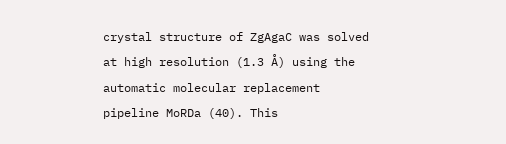crystal structure of ZgAgaC was solved at high resolution (1.3 Å) using the automatic molecular replacement pipeline MoRDa (40). This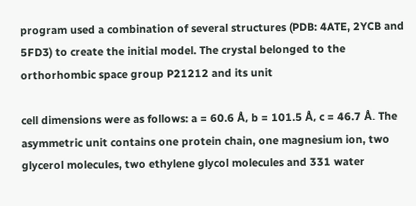program used a combination of several structures (PDB: 4ATE, 2YCB and 5FD3) to create the initial model. The crystal belonged to the orthorhombic space group P21212 and its unit

cell dimensions were as follows: a = 60.6 Å, b = 101.5 Å, c = 46.7 Å. The asymmetric unit contains one protein chain, one magnesium ion, two glycerol molecules, two ethylene glycol molecules and 331 water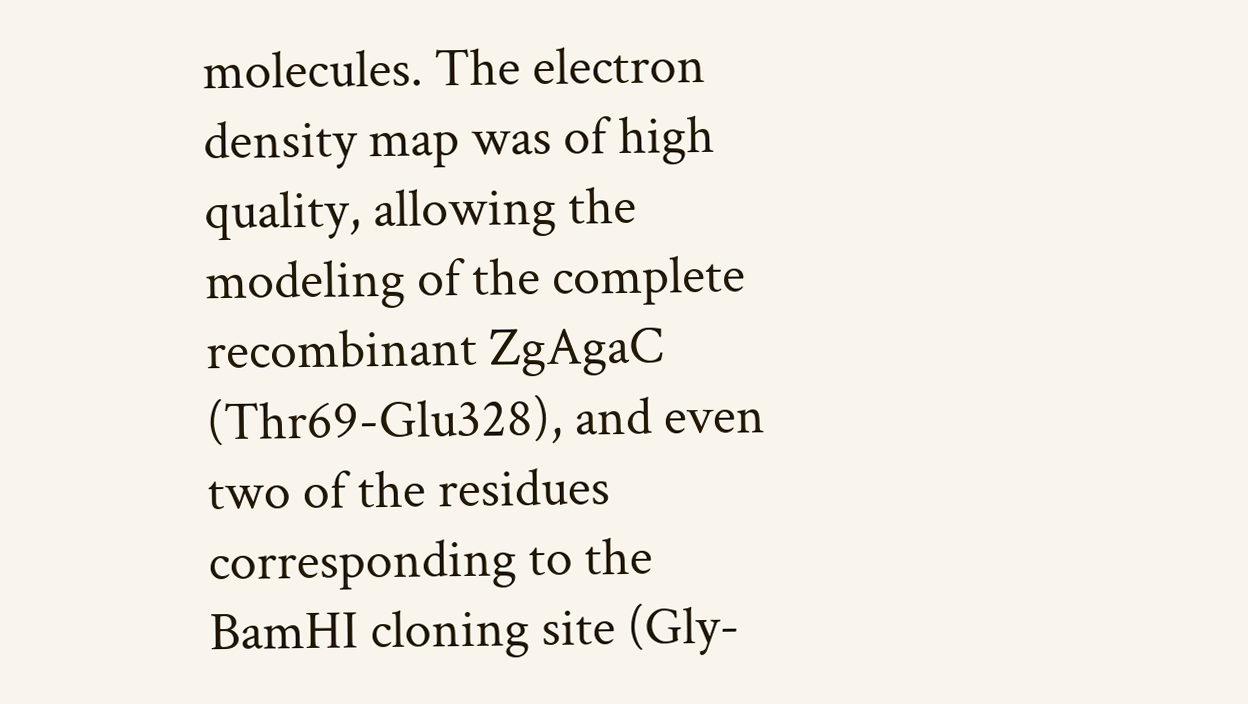molecules. The electron density map was of high quality, allowing the modeling of the complete recombinant ZgAgaC (Thr69-Glu328), and even two of the residues corresponding to the BamHI cloning site (Gly-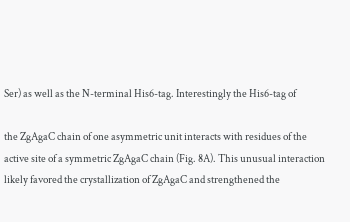Ser) as well as the N-terminal His6-tag. Interestingly the His6-tag of

the ZgAgaC chain of one asymmetric unit interacts with residues of the active site of a symmetric ZgAgaC chain (Fig. 8A). This unusual interaction likely favored the crystallization of ZgAgaC and strengthened the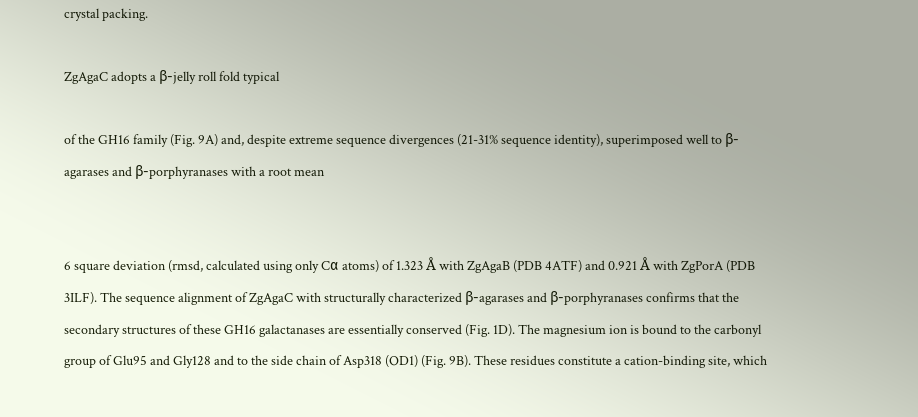crystal packing.

ZgAgaC adopts a β-jelly roll fold typical

of the GH16 family (Fig. 9A) and, despite extreme sequence divergences (21-31% sequence identity), superimposed well to β-agarases and β-porphyranases with a root mean


6 square deviation (rmsd, calculated using only Cα atoms) of 1.323 Å with ZgAgaB (PDB 4ATF) and 0.921 Å with ZgPorA (PDB 3ILF). The sequence alignment of ZgAgaC with structurally characterized β-agarases and β-porphyranases confirms that the secondary structures of these GH16 galactanases are essentially conserved (Fig. 1D). The magnesium ion is bound to the carbonyl group of Glu95 and Gly128 and to the side chain of Asp318 (OD1) (Fig. 9B). These residues constitute a cation-binding site, which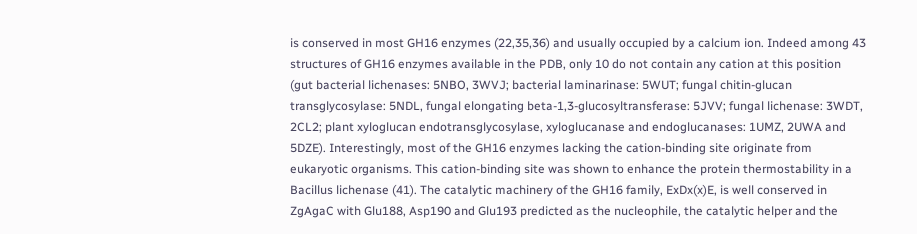is conserved in most GH16 enzymes (22,35,36) and usually occupied by a calcium ion. Indeed among 43 structures of GH16 enzymes available in the PDB, only 10 do not contain any cation at this position (gut bacterial lichenases: 5NBO, 3WVJ; bacterial laminarinase: 5WUT; fungal chitin-glucan transglycosylase: 5NDL, fungal elongating beta-1,3-glucosyltransferase: 5JVV; fungal lichenase: 3WDT, 2CL2; plant xyloglucan endotransglycosylase, xyloglucanase and endoglucanases: 1UMZ, 2UWA and 5DZE). Interestingly, most of the GH16 enzymes lacking the cation-binding site originate from eukaryotic organisms. This cation-binding site was shown to enhance the protein thermostability in a Bacillus lichenase (41). The catalytic machinery of the GH16 family, ExDx(x)E, is well conserved in ZgAgaC with Glu188, Asp190 and Glu193 predicted as the nucleophile, the catalytic helper and the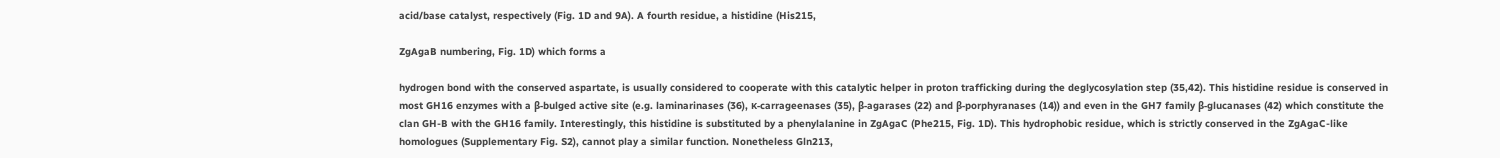acid/base catalyst, respectively (Fig. 1D and 9A). A fourth residue, a histidine (His215,

ZgAgaB numbering, Fig. 1D) which forms a

hydrogen bond with the conserved aspartate, is usually considered to cooperate with this catalytic helper in proton trafficking during the deglycosylation step (35,42). This histidine residue is conserved in most GH16 enzymes with a β-bulged active site (e.g. laminarinases (36), κ-carrageenases (35), β-agarases (22) and β-porphyranases (14)) and even in the GH7 family β-glucanases (42) which constitute the clan GH-B with the GH16 family. Interestingly, this histidine is substituted by a phenylalanine in ZgAgaC (Phe215, Fig. 1D). This hydrophobic residue, which is strictly conserved in the ZgAgaC-like homologues (Supplementary Fig. S2), cannot play a similar function. Nonetheless Gln213,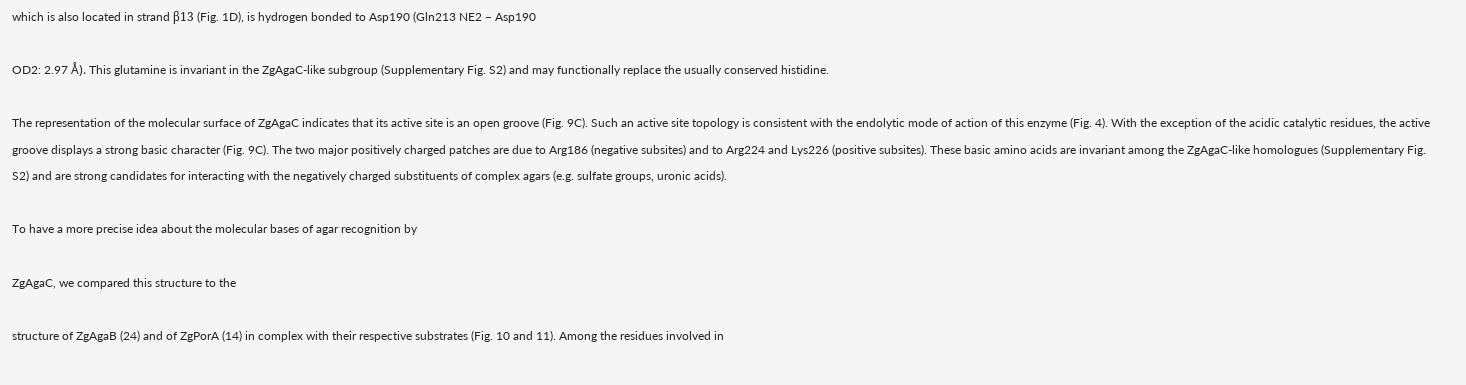which is also located in strand β13 (Fig. 1D), is hydrogen bonded to Asp190 (Gln213 NE2 – Asp190

OD2: 2.97 Å). This glutamine is invariant in the ZgAgaC-like subgroup (Supplementary Fig. S2) and may functionally replace the usually conserved histidine.

The representation of the molecular surface of ZgAgaC indicates that its active site is an open groove (Fig. 9C). Such an active site topology is consistent with the endolytic mode of action of this enzyme (Fig. 4). With the exception of the acidic catalytic residues, the active groove displays a strong basic character (Fig. 9C). The two major positively charged patches are due to Arg186 (negative subsites) and to Arg224 and Lys226 (positive subsites). These basic amino acids are invariant among the ZgAgaC-like homologues (Supplementary Fig. S2) and are strong candidates for interacting with the negatively charged substituents of complex agars (e.g. sulfate groups, uronic acids).

To have a more precise idea about the molecular bases of agar recognition by

ZgAgaC, we compared this structure to the

structure of ZgAgaB (24) and of ZgPorA (14) in complex with their respective substrates (Fig. 10 and 11). Among the residues involved in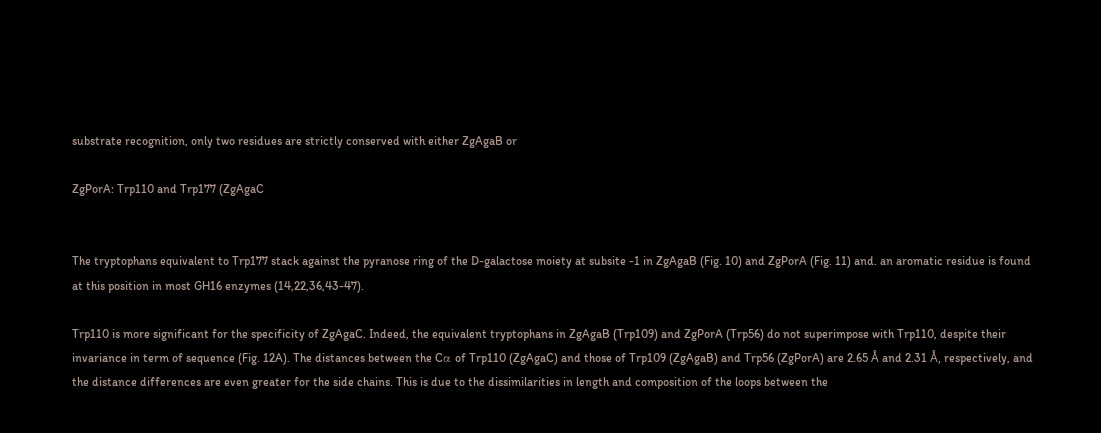substrate recognition, only two residues are strictly conserved with either ZgAgaB or

ZgPorA: Trp110 and Trp177 (ZgAgaC


The tryptophans equivalent to Trp177 stack against the pyranose ring of the D-galactose moiety at subsite -1 in ZgAgaB (Fig. 10) and ZgPorA (Fig. 11) and. an aromatic residue is found at this position in most GH16 enzymes (14,22,36,43-47).

Trp110 is more significant for the specificity of ZgAgaC. Indeed, the equivalent tryptophans in ZgAgaB (Trp109) and ZgPorA (Trp56) do not superimpose with Trp110, despite their invariance in term of sequence (Fig. 12A). The distances between the Cα of Trp110 (ZgAgaC) and those of Trp109 (ZgAgaB) and Trp56 (ZgPorA) are 2.65 Å and 2.31 Å, respectively, and the distance differences are even greater for the side chains. This is due to the dissimilarities in length and composition of the loops between the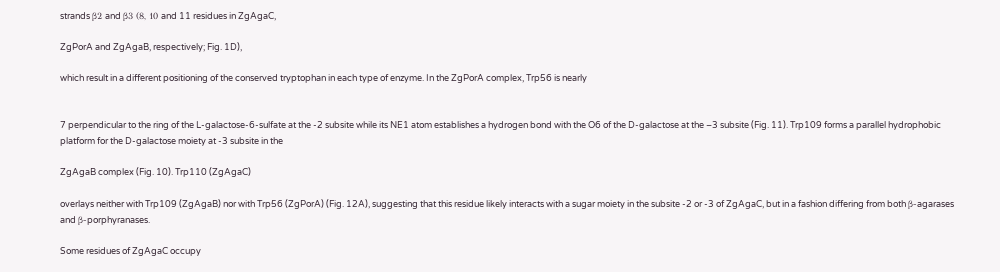strands β2 and β3 (8, 10 and 11 residues in ZgAgaC,

ZgPorA and ZgAgaB, respectively; Fig. 1D),

which result in a different positioning of the conserved tryptophan in each type of enzyme. In the ZgPorA complex, Trp56 is nearly


7 perpendicular to the ring of the L-galactose-6-sulfate at the -2 subsite while its NE1 atom establishes a hydrogen bond with the O6 of the D-galactose at the –3 subsite (Fig. 11). Trp109 forms a parallel hydrophobic platform for the D-galactose moiety at -3 subsite in the

ZgAgaB complex (Fig. 10). Trp110 (ZgAgaC)

overlays neither with Trp109 (ZgAgaB) nor with Trp56 (ZgPorA) (Fig. 12A), suggesting that this residue likely interacts with a sugar moiety in the subsite -2 or -3 of ZgAgaC, but in a fashion differing from both β-agarases and β-porphyranases.

Some residues of ZgAgaC occupy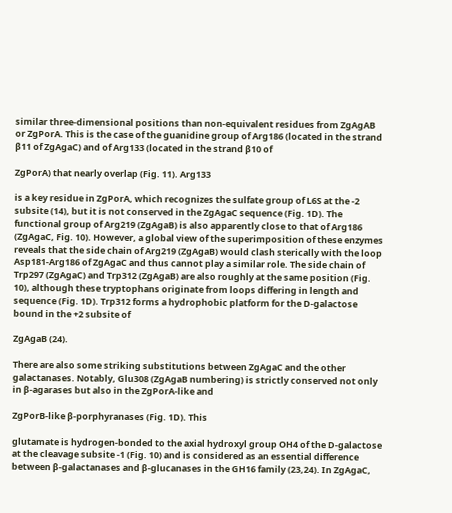similar three-dimensional positions than non-equivalent residues from ZgAgAB or ZgPorA. This is the case of the guanidine group of Arg186 (located in the strand β11 of ZgAgaC) and of Arg133 (located in the strand β10 of

ZgPorA) that nearly overlap (Fig. 11). Arg133

is a key residue in ZgPorA, which recognizes the sulfate group of L6S at the -2 subsite (14), but it is not conserved in the ZgAgaC sequence (Fig. 1D). The functional group of Arg219 (ZgAgaB) is also apparently close to that of Arg186 (ZgAgaC, Fig. 10). However, a global view of the superimposition of these enzymes reveals that the side chain of Arg219 (ZgAgaB) would clash sterically with the loop Asp181-Arg186 of ZgAgaC and thus cannot play a similar role. The side chain of Trp297 (ZgAgaC) and Trp312 (ZgAgaB) are also roughly at the same position (Fig. 10), although these tryptophans originate from loops differing in length and sequence (Fig. 1D). Trp312 forms a hydrophobic platform for the D-galactose bound in the +2 subsite of

ZgAgaB (24).

There are also some striking substitutions between ZgAgaC and the other galactanases. Notably, Glu308 (ZgAgaB numbering) is strictly conserved not only in β-agarases but also in the ZgPorA-like and

ZgPorB-like β-porphyranases (Fig. 1D). This

glutamate is hydrogen-bonded to the axial hydroxyl group OH4 of the D-galactose at the cleavage subsite -1 (Fig. 10) and is considered as an essential difference between β-galactanases and β-glucanases in the GH16 family (23,24). In ZgAgaC,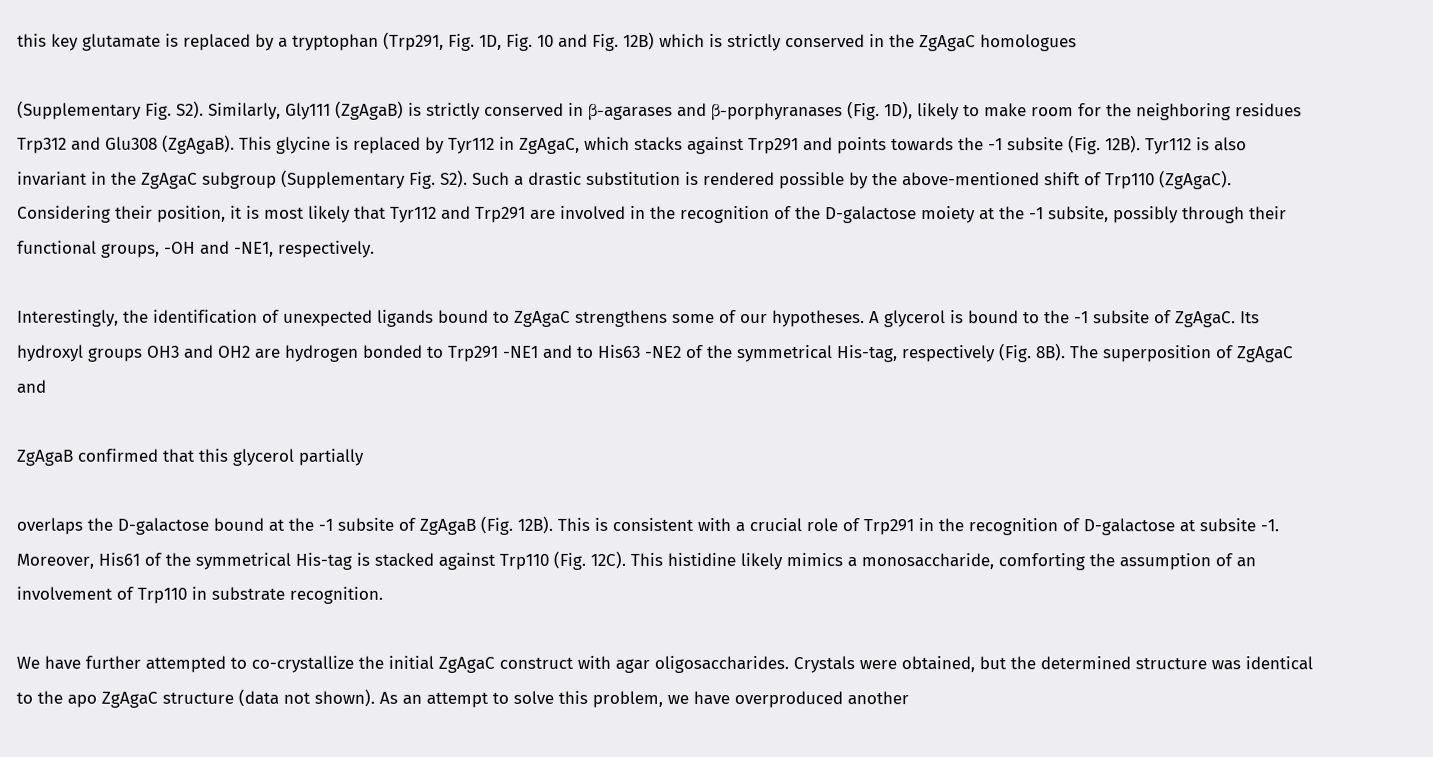this key glutamate is replaced by a tryptophan (Trp291, Fig. 1D, Fig. 10 and Fig. 12B) which is strictly conserved in the ZgAgaC homologues

(Supplementary Fig. S2). Similarly, Gly111 (ZgAgaB) is strictly conserved in β-agarases and β-porphyranases (Fig. 1D), likely to make room for the neighboring residues Trp312 and Glu308 (ZgAgaB). This glycine is replaced by Tyr112 in ZgAgaC, which stacks against Trp291 and points towards the -1 subsite (Fig. 12B). Tyr112 is also invariant in the ZgAgaC subgroup (Supplementary Fig. S2). Such a drastic substitution is rendered possible by the above-mentioned shift of Trp110 (ZgAgaC). Considering their position, it is most likely that Tyr112 and Trp291 are involved in the recognition of the D-galactose moiety at the -1 subsite, possibly through their functional groups, -OH and -NE1, respectively.

Interestingly, the identification of unexpected ligands bound to ZgAgaC strengthens some of our hypotheses. A glycerol is bound to the -1 subsite of ZgAgaC. Its hydroxyl groups OH3 and OH2 are hydrogen bonded to Trp291 -NE1 and to His63 -NE2 of the symmetrical His-tag, respectively (Fig. 8B). The superposition of ZgAgaC and

ZgAgaB confirmed that this glycerol partially

overlaps the D-galactose bound at the -1 subsite of ZgAgaB (Fig. 12B). This is consistent with a crucial role of Trp291 in the recognition of D-galactose at subsite -1. Moreover, His61 of the symmetrical His-tag is stacked against Trp110 (Fig. 12C). This histidine likely mimics a monosaccharide, comforting the assumption of an involvement of Trp110 in substrate recognition.

We have further attempted to co-crystallize the initial ZgAgaC construct with agar oligosaccharides. Crystals were obtained, but the determined structure was identical to the apo ZgAgaC structure (data not shown). As an attempt to solve this problem, we have overproduced another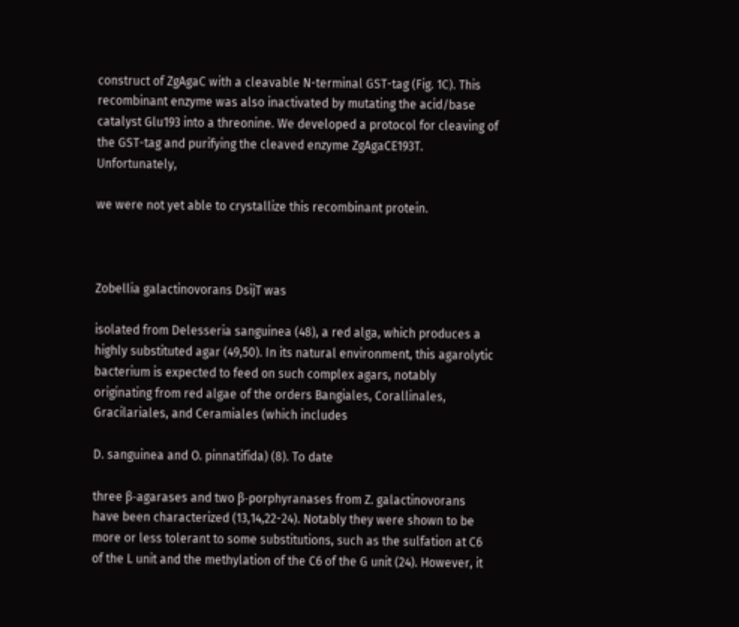construct of ZgAgaC with a cleavable N-terminal GST-tag (Fig. 1C). This recombinant enzyme was also inactivated by mutating the acid/base catalyst Glu193 into a threonine. We developed a protocol for cleaving of the GST-tag and purifying the cleaved enzyme ZgAgaCE193T. Unfortunately,

we were not yet able to crystallize this recombinant protein.



Zobellia galactinovorans DsijT was

isolated from Delesseria sanguinea (48), a red alga, which produces a highly substituted agar (49,50). In its natural environment, this agarolytic bacterium is expected to feed on such complex agars, notably originating from red algae of the orders Bangiales, Corallinales, Gracilariales, and Ceramiales (which includes

D. sanguinea and O. pinnatifida) (8). To date

three β-agarases and two β-porphyranases from Z. galactinovorans have been characterized (13,14,22-24). Notably they were shown to be more or less tolerant to some substitutions, such as the sulfation at C6 of the L unit and the methylation of the C6 of the G unit (24). However, it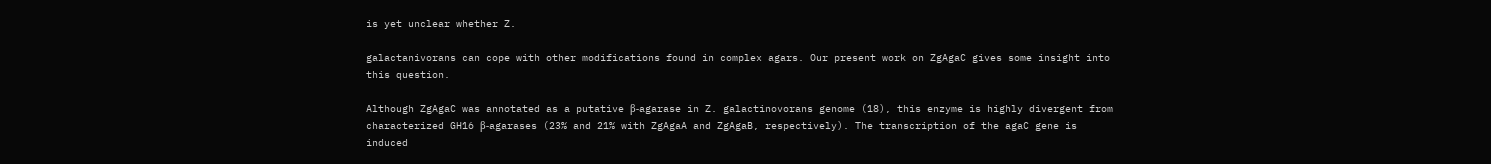is yet unclear whether Z.

galactanivorans can cope with other modifications found in complex agars. Our present work on ZgAgaC gives some insight into this question.

Although ZgAgaC was annotated as a putative β-agarase in Z. galactinovorans genome (18), this enzyme is highly divergent from characterized GH16 β-agarases (23% and 21% with ZgAgaA and ZgAgaB, respectively). The transcription of the agaC gene is induced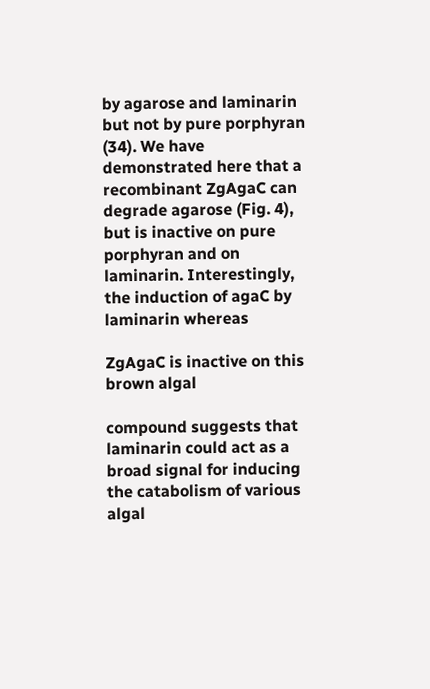by agarose and laminarin but not by pure porphyran (34). We have demonstrated here that a recombinant ZgAgaC can degrade agarose (Fig. 4), but is inactive on pure porphyran and on laminarin. Interestingly, the induction of agaC by laminarin whereas

ZgAgaC is inactive on this brown algal

compound suggests that laminarin could act as a broad signal for inducing the catabolism of various algal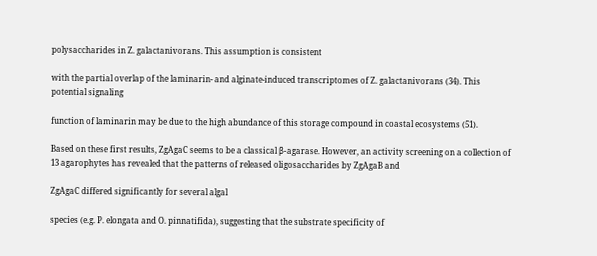polysaccharides in Z. galactanivorans. This assumption is consistent

with the partial overlap of the laminarin- and alginate-induced transcriptomes of Z. galactanivorans (34). This potential signaling

function of laminarin may be due to the high abundance of this storage compound in coastal ecosystems (51).

Based on these first results, ZgAgaC seems to be a classical β-agarase. However, an activity screening on a collection of 13 agarophytes has revealed that the patterns of released oligosaccharides by ZgAgaB and

ZgAgaC differed significantly for several algal

species (e.g. P. elongata and O. pinnatifida), suggesting that the substrate specificity of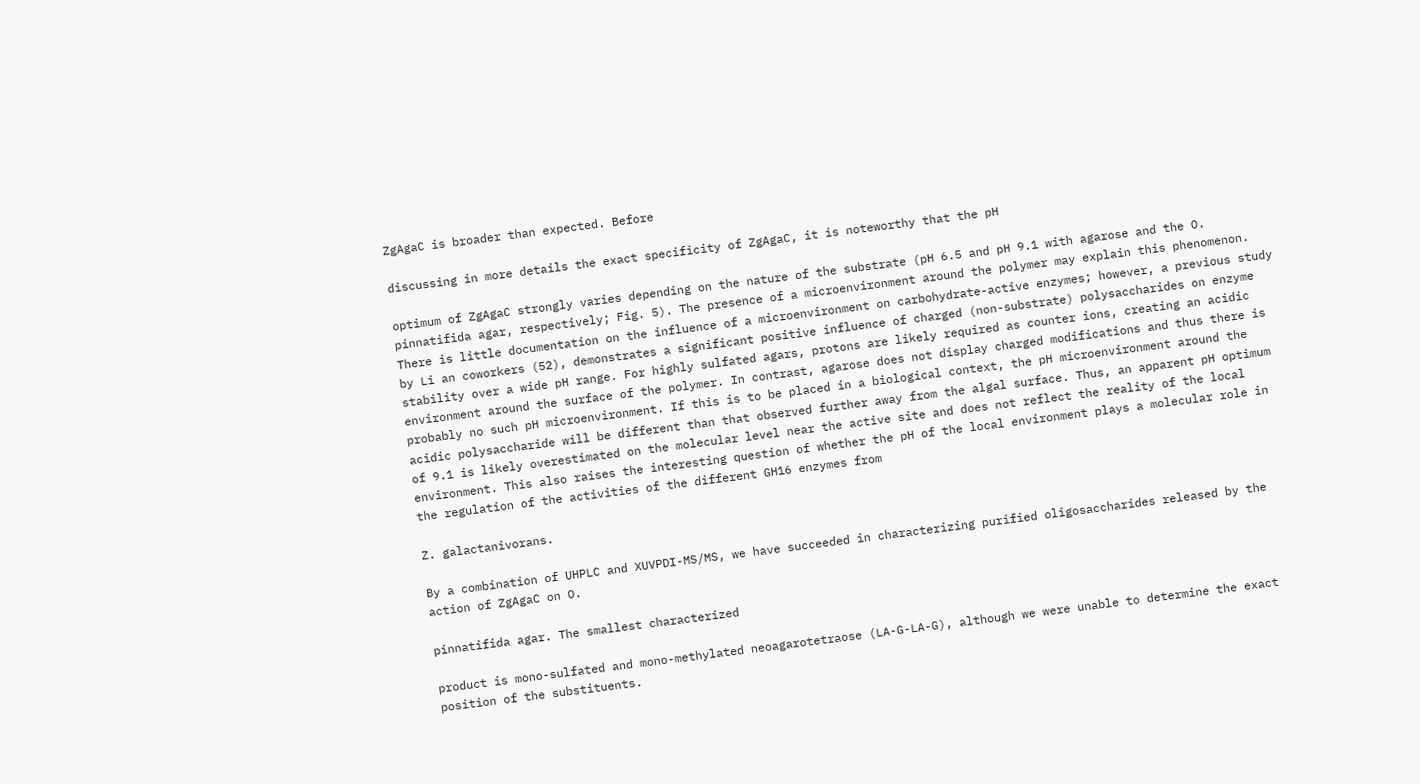ZgAgaC is broader than expected. Before

discussing in more details the exact specificity of ZgAgaC, it is noteworthy that the pH

optimum of ZgAgaC strongly varies depending on the nature of the substrate (pH 6.5 and pH 9.1 with agarose and the O. pinnatifida agar, respectively; Fig. 5). The presence of a microenvironment around the polymer may explain this phenomenon. There is little documentation on the influence of a microenvironment on carbohydrate-active enzymes; however, a previous study by Li an coworkers (52), demonstrates a significant positive influence of charged (non-substrate) polysaccharides on enzyme stability over a wide pH range. For highly sulfated agars, protons are likely required as counter ions, creating an acidic environment around the surface of the polymer. In contrast, agarose does not display charged modifications and thus there is probably no such pH microenvironment. If this is to be placed in a biological context, the pH microenvironment around the acidic polysaccharide will be different than that observed further away from the algal surface. Thus, an apparent pH optimum of 9.1 is likely overestimated on the molecular level near the active site and does not reflect the reality of the local environment. This also raises the interesting question of whether the pH of the local environment plays a molecular role in the regulation of the activities of the different GH16 enzymes from

Z. galactanivorans.

By a combination of UHPLC and XUVPDI-MS/MS, we have succeeded in characterizing purified oligosaccharides released by the action of ZgAgaC on O.

pinnatifida agar. The smallest characterized

product is mono-sulfated and mono-methylated neoagarotetraose (LA-G-LA-G), although we were unable to determine the exact position of the substituents.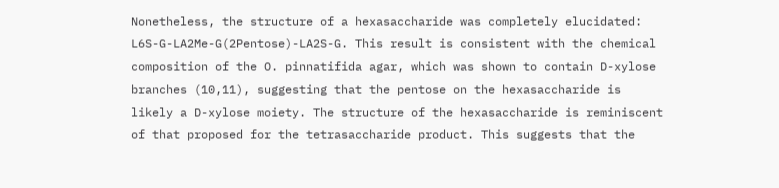Nonetheless, the structure of a hexasaccharide was completely elucidated: L6S-G-LA2Me-G(2Pentose)-LA2S-G. This result is consistent with the chemical composition of the O. pinnatifida agar, which was shown to contain D-xylose branches (10,11), suggesting that the pentose on the hexasaccharide is likely a D-xylose moiety. The structure of the hexasaccharide is reminiscent of that proposed for the tetrasaccharide product. This suggests that the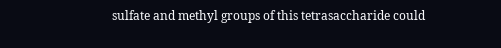sulfate and methyl groups of this tetrasaccharide could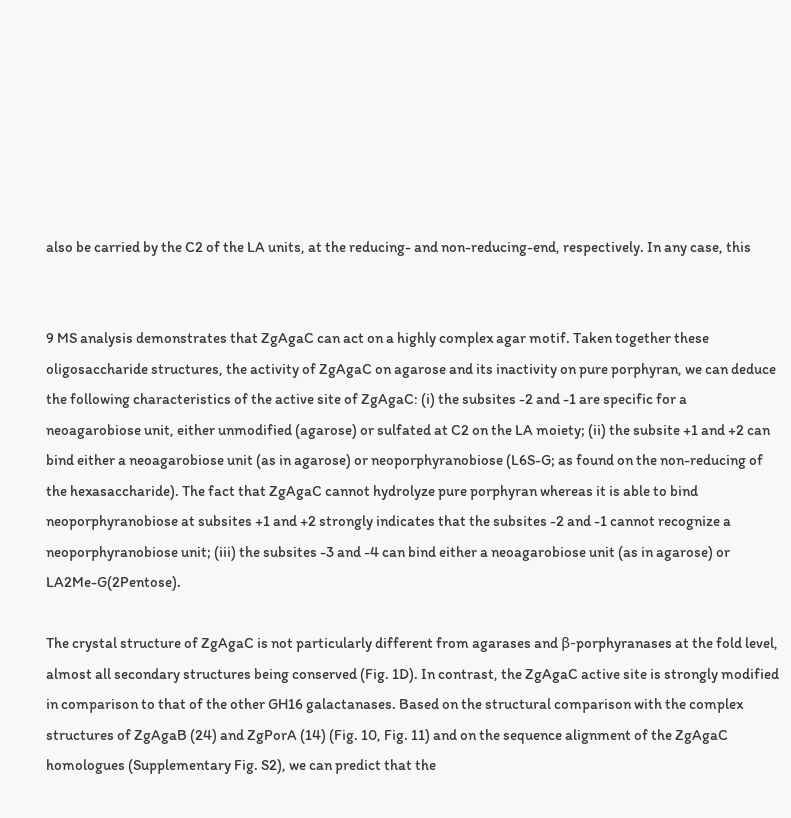also be carried by the C2 of the LA units, at the reducing- and non-reducing-end, respectively. In any case, this


9 MS analysis demonstrates that ZgAgaC can act on a highly complex agar motif. Taken together these oligosaccharide structures, the activity of ZgAgaC on agarose and its inactivity on pure porphyran, we can deduce the following characteristics of the active site of ZgAgaC: (i) the subsites -2 and -1 are specific for a neoagarobiose unit, either unmodified (agarose) or sulfated at C2 on the LA moiety; (ii) the subsite +1 and +2 can bind either a neoagarobiose unit (as in agarose) or neoporphyranobiose (L6S-G; as found on the non-reducing of the hexasaccharide). The fact that ZgAgaC cannot hydrolyze pure porphyran whereas it is able to bind neoporphyranobiose at subsites +1 and +2 strongly indicates that the subsites -2 and -1 cannot recognize a neoporphyranobiose unit; (iii) the subsites -3 and -4 can bind either a neoagarobiose unit (as in agarose) or LA2Me-G(2Pentose).

The crystal structure of ZgAgaC is not particularly different from agarases and β-porphyranases at the fold level, almost all secondary structures being conserved (Fig. 1D). In contrast, the ZgAgaC active site is strongly modified in comparison to that of the other GH16 galactanases. Based on the structural comparison with the complex structures of ZgAgaB (24) and ZgPorA (14) (Fig. 10, Fig. 11) and on the sequence alignment of the ZgAgaC homologues (Supplementary Fig. S2), we can predict that the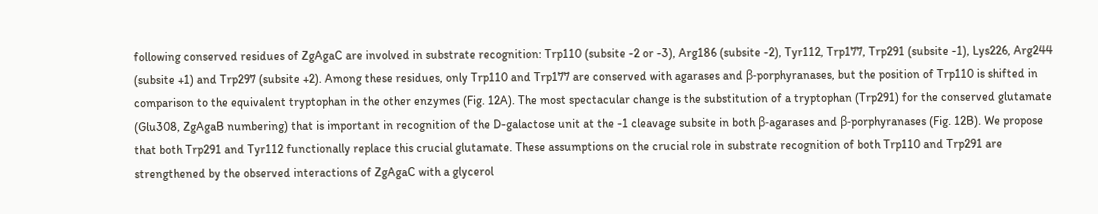following conserved residues of ZgAgaC are involved in substrate recognition: Trp110 (subsite -2 or -3), Arg186 (subsite -2), Tyr112, Trp177, Trp291 (subsite -1), Lys226, Arg244 (subsite +1) and Trp297 (subsite +2). Among these residues, only Trp110 and Trp177 are conserved with agarases and β-porphyranases, but the position of Trp110 is shifted in comparison to the equivalent tryptophan in the other enzymes (Fig. 12A). The most spectacular change is the substitution of a tryptophan (Trp291) for the conserved glutamate (Glu308, ZgAgaB numbering) that is important in recognition of the D-galactose unit at the -1 cleavage subsite in both β-agarases and β-porphyranases (Fig. 12B). We propose that both Trp291 and Tyr112 functionally replace this crucial glutamate. These assumptions on the crucial role in substrate recognition of both Trp110 and Trp291 are strengthened by the observed interactions of ZgAgaC with a glycerol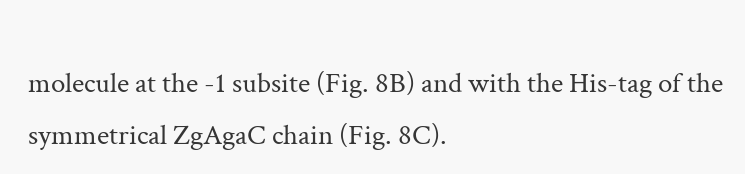molecule at the -1 subsite (Fig. 8B) and with the His-tag of the symmetrical ZgAgaC chain (Fig. 8C).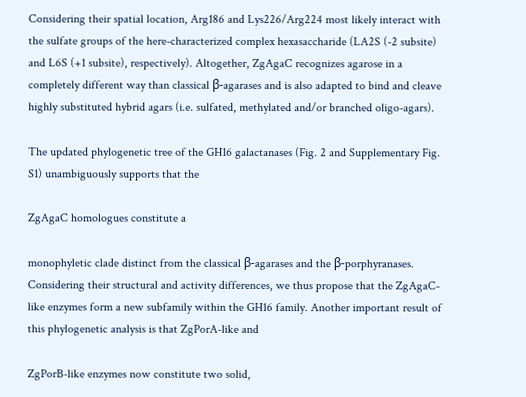Considering their spatial location, Arg186 and Lys226/Arg224 most likely interact with the sulfate groups of the here-characterized complex hexasaccharide (LA2S (-2 subsite) and L6S (+1 subsite), respectively). Altogether, ZgAgaC recognizes agarose in a completely different way than classical β-agarases and is also adapted to bind and cleave highly substituted hybrid agars (i.e. sulfated, methylated and/or branched oligo-agars).

The updated phylogenetic tree of the GH16 galactanases (Fig. 2 and Supplementary Fig. S1) unambiguously supports that the

ZgAgaC homologues constitute a

monophyletic clade distinct from the classical β-agarases and the β-porphyranases. Considering their structural and activity differences, we thus propose that the ZgAgaC-like enzymes form a new subfamily within the GH16 family. Another important result of this phylogenetic analysis is that ZgPorA-like and

ZgPorB-like enzymes now constitute two solid,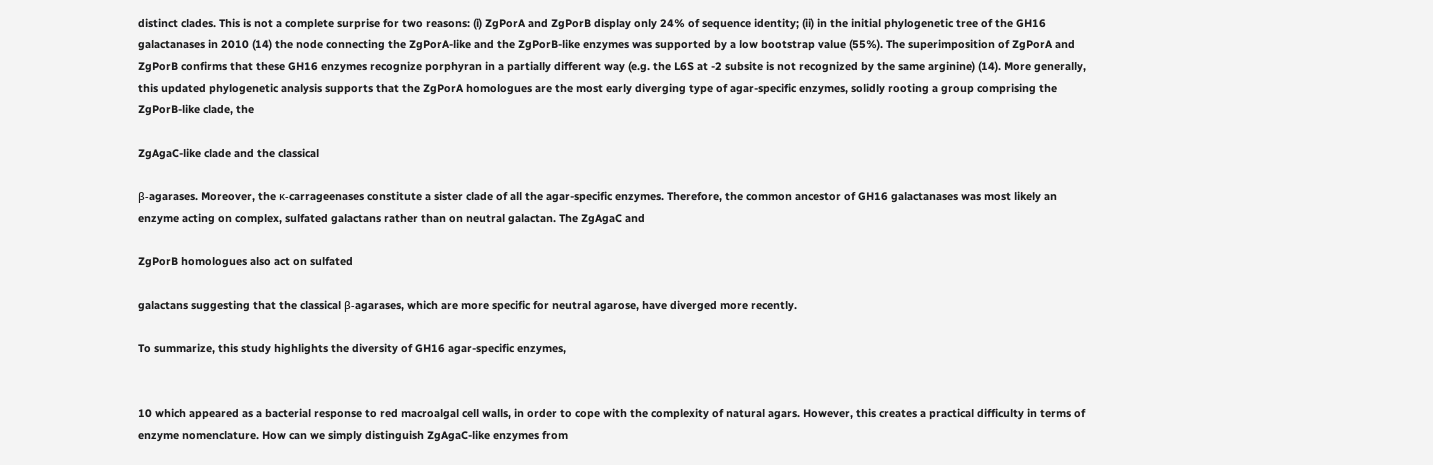distinct clades. This is not a complete surprise for two reasons: (i) ZgPorA and ZgPorB display only 24% of sequence identity; (ii) in the initial phylogenetic tree of the GH16 galactanases in 2010 (14) the node connecting the ZgPorA-like and the ZgPorB-like enzymes was supported by a low bootstrap value (55%). The superimposition of ZgPorA and ZgPorB confirms that these GH16 enzymes recognize porphyran in a partially different way (e.g. the L6S at -2 subsite is not recognized by the same arginine) (14). More generally, this updated phylogenetic analysis supports that the ZgPorA homologues are the most early diverging type of agar-specific enzymes, solidly rooting a group comprising the ZgPorB-like clade, the

ZgAgaC-like clade and the classical

β-agarases. Moreover, the κ-carrageenases constitute a sister clade of all the agar-specific enzymes. Therefore, the common ancestor of GH16 galactanases was most likely an enzyme acting on complex, sulfated galactans rather than on neutral galactan. The ZgAgaC and

ZgPorB homologues also act on sulfated

galactans suggesting that the classical β-agarases, which are more specific for neutral agarose, have diverged more recently.

To summarize, this study highlights the diversity of GH16 agar-specific enzymes,


10 which appeared as a bacterial response to red macroalgal cell walls, in order to cope with the complexity of natural agars. However, this creates a practical difficulty in terms of enzyme nomenclature. How can we simply distinguish ZgAgaC-like enzymes from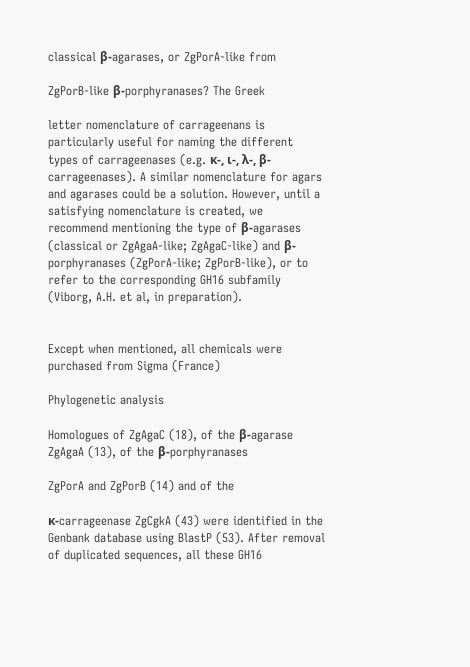classical β-agarases, or ZgPorA-like from

ZgPorB-like β-porphyranases? The Greek

letter nomenclature of carrageenans is particularly useful for naming the different types of carrageenases (e.g. κ-, ι-, λ-, β-carrageenases). A similar nomenclature for agars and agarases could be a solution. However, until a satisfying nomenclature is created, we recommend mentioning the type of β-agarases (classical or ZgAgaA-like; ZgAgaC-like) and β-porphyranases (ZgPorA-like; ZgPorB-like), or to refer to the corresponding GH16 subfamily (Viborg, A.H. et al, in preparation).


Except when mentioned, all chemicals were purchased from Sigma (France)

Phylogenetic analysis

Homologues of ZgAgaC (18), of the β-agarase ZgAgaA (13), of the β-porphyranases

ZgPorA and ZgPorB (14) and of the

κ-carrageenase ZgCgkA (43) were identified in the Genbank database using BlastP (53). After removal of duplicated sequences, all these GH16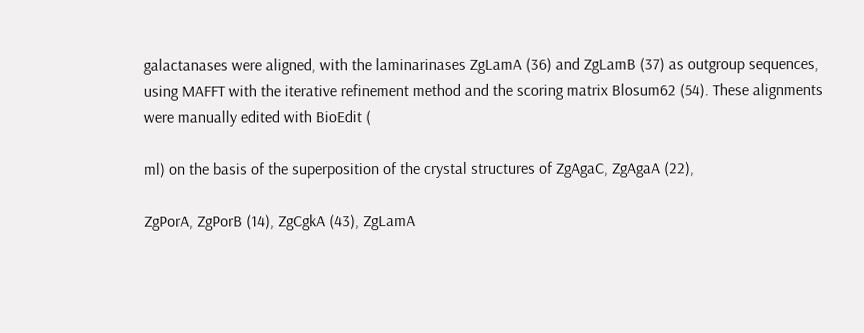galactanases were aligned, with the laminarinases ZgLamA (36) and ZgLamB (37) as outgroup sequences, using MAFFT with the iterative refinement method and the scoring matrix Blosum62 (54). These alignments were manually edited with BioEdit (

ml) on the basis of the superposition of the crystal structures of ZgAgaC, ZgAgaA (22),

ZgPorA, ZgPorB (14), ZgCgkA (43), ZgLamA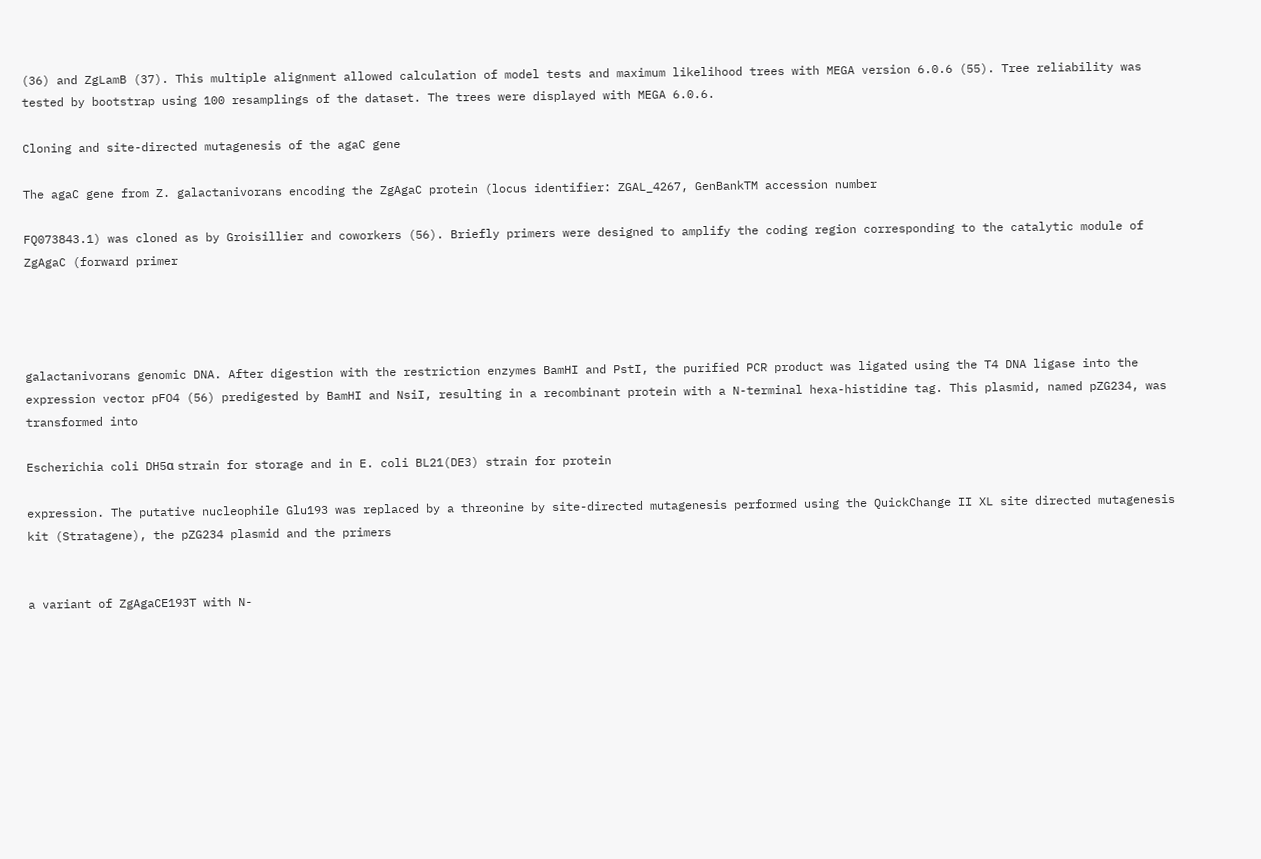(36) and ZgLamB (37). This multiple alignment allowed calculation of model tests and maximum likelihood trees with MEGA version 6.0.6 (55). Tree reliability was tested by bootstrap using 100 resamplings of the dataset. The trees were displayed with MEGA 6.0.6.

Cloning and site-directed mutagenesis of the agaC gene

The agaC gene from Z. galactanivorans encoding the ZgAgaC protein (locus identifier: ZGAL_4267, GenBankTM accession number

FQ073843.1) was cloned as by Groisillier and coworkers (56). Briefly primers were designed to amplify the coding region corresponding to the catalytic module of ZgAgaC (forward primer




galactanivorans genomic DNA. After digestion with the restriction enzymes BamHI and PstI, the purified PCR product was ligated using the T4 DNA ligase into the expression vector pFO4 (56) predigested by BamHI and NsiI, resulting in a recombinant protein with a N-terminal hexa-histidine tag. This plasmid, named pZG234, was transformed into

Escherichia coli DH5α strain for storage and in E. coli BL21(DE3) strain for protein

expression. The putative nucleophile Glu193 was replaced by a threonine by site-directed mutagenesis performed using the QuickChange II XL site directed mutagenesis kit (Stratagene), the pZG234 plasmid and the primers


a variant of ZgAgaCE193T with N-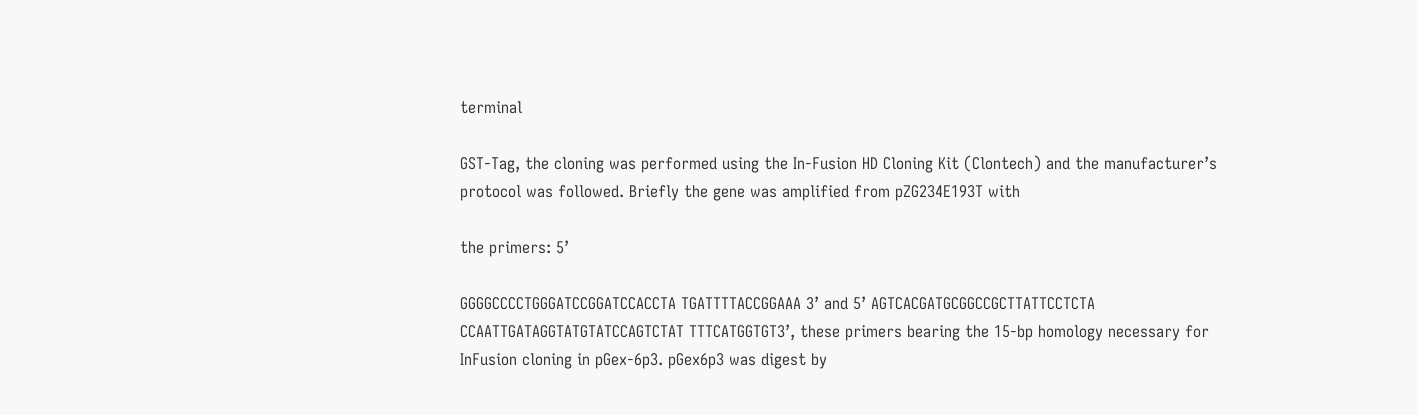terminal

GST-Tag, the cloning was performed using the In-Fusion HD Cloning Kit (Clontech) and the manufacturer’s protocol was followed. Briefly the gene was amplified from pZG234E193T with

the primers: 5’

GGGGCCCCTGGGATCCGGATCCACCTA TGATTTTACCGGAAA 3’ and 5’ AGTCACGATGCGGCCGCTTATTCCTCTA CCAATTGATAGGTATGTATCCAGTCTAT TTTCATGGTGT3’, these primers bearing the 15-bp homology necessary for InFusion cloning in pGex-6p3. pGex6p3 was digest by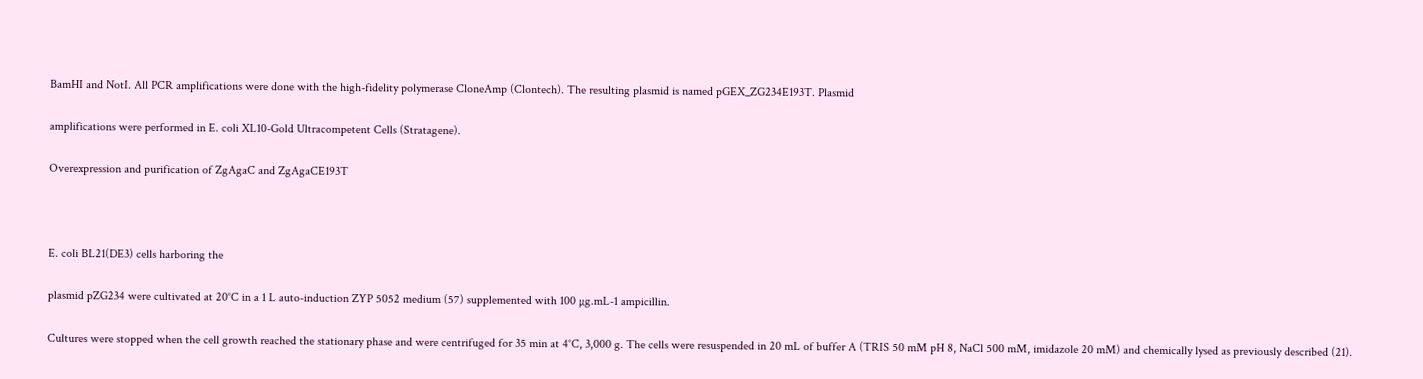BamHI and NotI. All PCR amplifications were done with the high-fidelity polymerase CloneAmp (Clontech). The resulting plasmid is named pGEX_ZG234E193T. Plasmid

amplifications were performed in E. coli XL10-Gold Ultracompetent Cells (Stratagene).

Overexpression and purification of ZgAgaC and ZgAgaCE193T



E. coli BL21(DE3) cells harboring the

plasmid pZG234 were cultivated at 20°C in a 1 L auto-induction ZYP 5052 medium (57) supplemented with 100 µg.mL-1 ampicillin.

Cultures were stopped when the cell growth reached the stationary phase and were centrifuged for 35 min at 4°C, 3,000 g. The cells were resuspended in 20 mL of buffer A (TRIS 50 mM pH 8, NaCl 500 mM, imidazole 20 mM) and chemically lysed as previously described (21).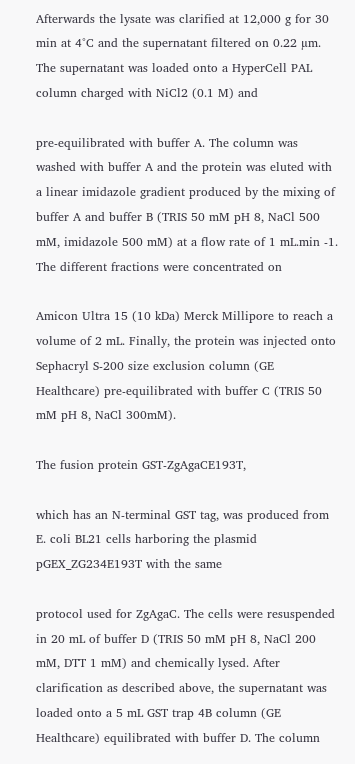Afterwards the lysate was clarified at 12,000 g for 30 min at 4°C and the supernatant filtered on 0.22 µm. The supernatant was loaded onto a HyperCell PAL column charged with NiCl2 (0.1 M) and

pre-equilibrated with buffer A. The column was washed with buffer A and the protein was eluted with a linear imidazole gradient produced by the mixing of buffer A and buffer B (TRIS 50 mM pH 8, NaCl 500 mM, imidazole 500 mM) at a flow rate of 1 mL.min -1. The different fractions were concentrated on

Amicon Ultra 15 (10 kDa) Merck Millipore to reach a volume of 2 mL. Finally, the protein was injected onto Sephacryl S-200 size exclusion column (GE Healthcare) pre-equilibrated with buffer C (TRIS 50 mM pH 8, NaCl 300mM).

The fusion protein GST-ZgAgaCE193T,

which has an N-terminal GST tag, was produced from E. coli BL21 cells harboring the plasmid pGEX_ZG234E193T with the same

protocol used for ZgAgaC. The cells were resuspended in 20 mL of buffer D (TRIS 50 mM pH 8, NaCl 200 mM, DTT 1 mM) and chemically lysed. After clarification as described above, the supernatant was loaded onto a 5 mL GST trap 4B column (GE Healthcare) equilibrated with buffer D. The column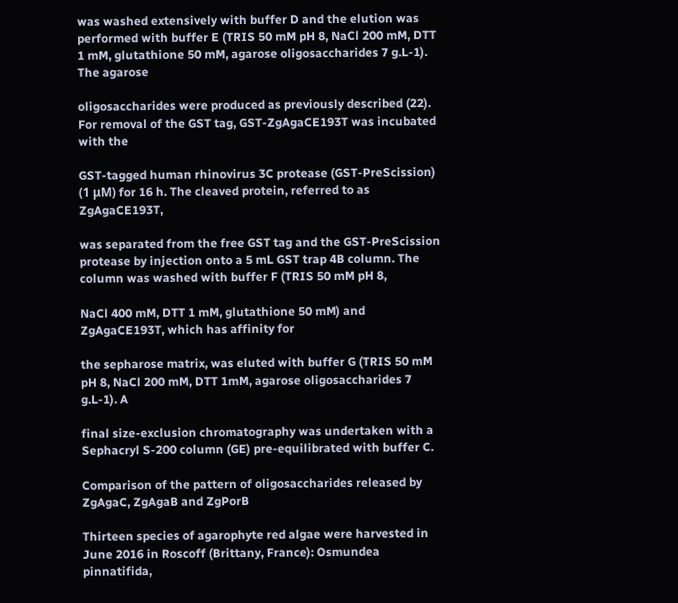was washed extensively with buffer D and the elution was performed with buffer E (TRIS 50 mM pH 8, NaCl 200 mM, DTT 1 mM, glutathione 50 mM, agarose oligosaccharides 7 g.L-1). The agarose

oligosaccharides were produced as previously described (22). For removal of the GST tag, GST-ZgAgaCE193T was incubated with the

GST-tagged human rhinovirus 3C protease (GST-PreScission) (1 μM) for 16 h. The cleaved protein, referred to as ZgAgaCE193T,

was separated from the free GST tag and the GST-PreScission protease by injection onto a 5 mL GST trap 4B column. The column was washed with buffer F (TRIS 50 mM pH 8,

NaCl 400 mM, DTT 1 mM, glutathione 50 mM) and ZgAgaCE193T, which has affinity for

the sepharose matrix, was eluted with buffer G (TRIS 50 mM pH 8, NaCl 200 mM, DTT 1mM, agarose oligosaccharides 7 g.L-1). A

final size-exclusion chromatography was undertaken with a Sephacryl S-200 column (GE) pre-equilibrated with buffer C.

Comparison of the pattern of oligosaccharides released by ZgAgaC, ZgAgaB and ZgPorB

Thirteen species of agarophyte red algae were harvested in June 2016 in Roscoff (Brittany, France): Osmundea pinnatifida,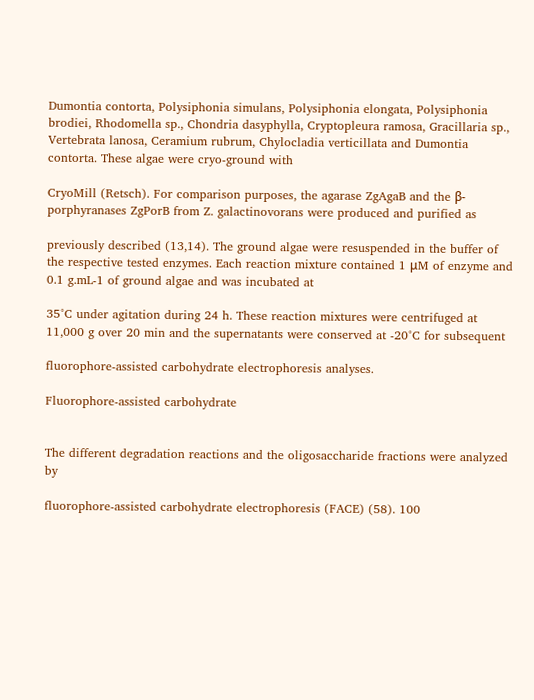Dumontia contorta, Polysiphonia simulans, Polysiphonia elongata, Polysiphonia brodiei, Rhodomella sp., Chondria dasyphylla, Cryptopleura ramosa, Gracillaria sp., Vertebrata lanosa, Ceramium rubrum, Chylocladia verticillata and Dumontia contorta. These algae were cryo-ground with

CryoMill (Retsch). For comparison purposes, the agarase ZgAgaB and the β-porphyranases ZgPorB from Z. galactinovorans were produced and purified as

previously described (13,14). The ground algae were resuspended in the buffer of the respective tested enzymes. Each reaction mixture contained 1 μM of enzyme and 0.1 g.mL-1 of ground algae and was incubated at

35°C under agitation during 24 h. These reaction mixtures were centrifuged at 11,000 g over 20 min and the supernatants were conserved at -20°C for subsequent

fluorophore-assisted carbohydrate electrophoresis analyses.

Fluorophore-assisted carbohydrate


The different degradation reactions and the oligosaccharide fractions were analyzed by

fluorophore-assisted carbohydrate electrophoresis (FACE) (58). 100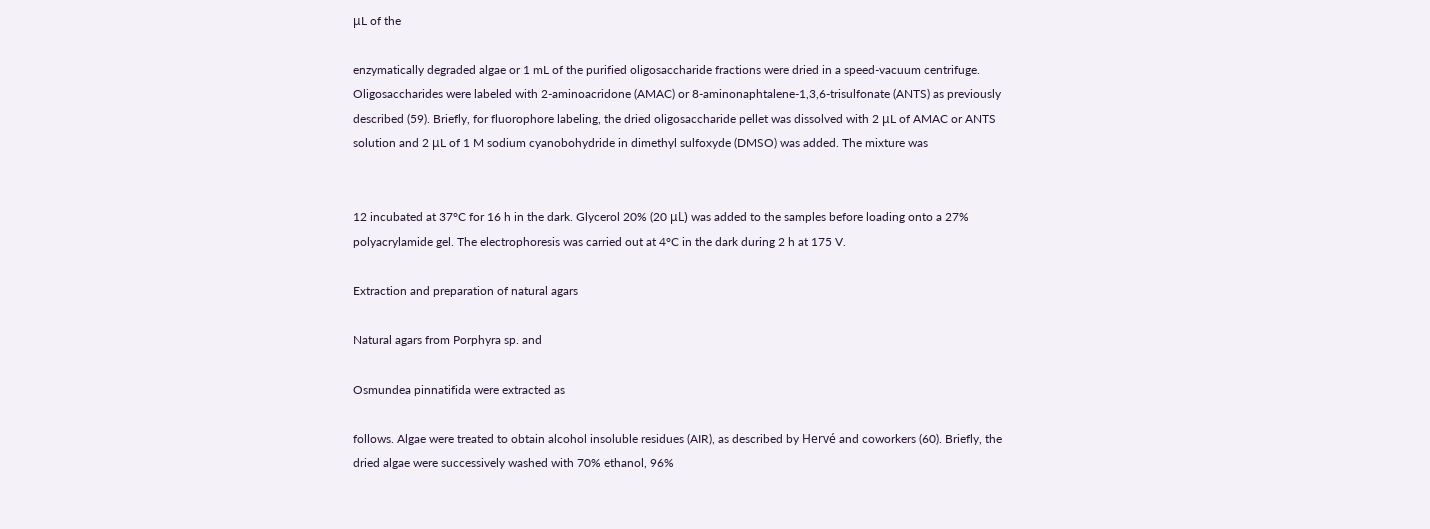μL of the

enzymatically degraded algae or 1 mL of the purified oligosaccharide fractions were dried in a speed-vacuum centrifuge. Oligosaccharides were labeled with 2-aminoacridone (AMAC) or 8-aminonaphtalene-1,3,6-trisulfonate (ANTS) as previously described (59). Briefly, for fluorophore labeling, the dried oligosaccharide pellet was dissolved with 2 μL of AMAC or ANTS solution and 2 μL of 1 M sodium cyanobohydride in dimethyl sulfoxyde (DMSO) was added. The mixture was


12 incubated at 37°C for 16 h in the dark. Glycerol 20% (20 μL) was added to the samples before loading onto a 27% polyacrylamide gel. The electrophoresis was carried out at 4°C in the dark during 2 h at 175 V.

Extraction and preparation of natural agars

Natural agars from Porphyra sp. and

Osmundea pinnatifida were extracted as

follows. Algae were treated to obtain alcohol insoluble residues (AIR), as described by Hervé and coworkers (60). Briefly, the dried algae were successively washed with 70% ethanol, 96%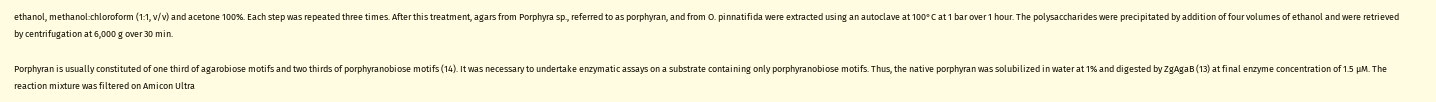ethanol, methanol:chloroform (1:1, v/v) and acetone 100%. Each step was repeated three times. After this treatment, agars from Porphyra sp., referred to as porphyran, and from O. pinnatifida were extracted using an autoclave at 100°C at 1 bar over 1 hour. The polysaccharides were precipitated by addition of four volumes of ethanol and were retrieved by centrifugation at 6,000 g over 30 min.

Porphyran is usually constituted of one third of agarobiose motifs and two thirds of porphyranobiose motifs (14). It was necessary to undertake enzymatic assays on a substrate containing only porphyranobiose motifs. Thus, the native porphyran was solubilized in water at 1% and digested by ZgAgaB (13) at final enzyme concentration of 1.5 µM. The reaction mixture was filtered on Amicon Ultra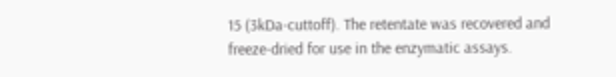15 (3kDa-cuttoff). The retentate was recovered and freeze-dried for use in the enzymatic assays.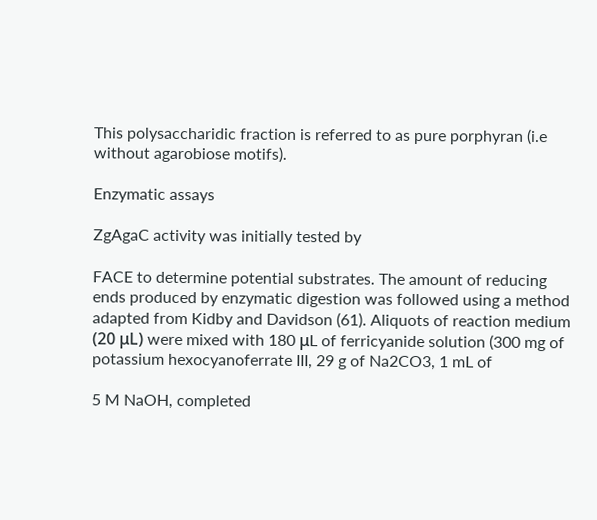This polysaccharidic fraction is referred to as pure porphyran (i.e without agarobiose motifs).

Enzymatic assays

ZgAgaC activity was initially tested by

FACE to determine potential substrates. The amount of reducing ends produced by enzymatic digestion was followed using a method adapted from Kidby and Davidson (61). Aliquots of reaction medium (20 μL) were mixed with 180 μL of ferricyanide solution (300 mg of potassium hexocyanoferrate III, 29 g of Na2CO3, 1 mL of

5 M NaOH, completed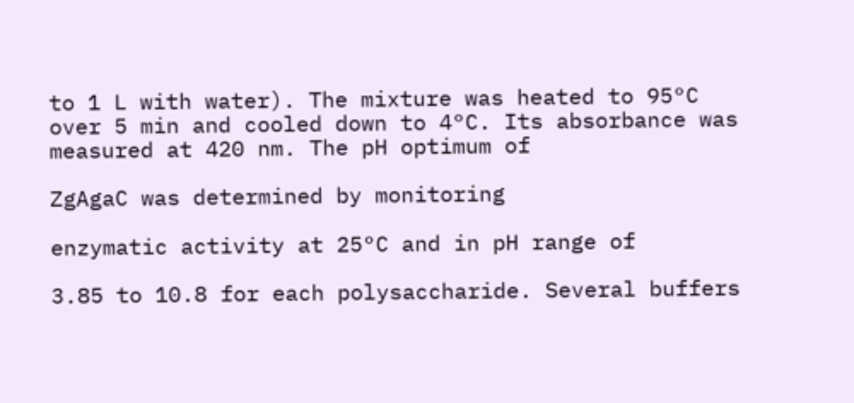to 1 L with water). The mixture was heated to 95°C over 5 min and cooled down to 4°C. Its absorbance was measured at 420 nm. The pH optimum of

ZgAgaC was determined by monitoring

enzymatic activity at 25°C and in pH range of

3.85 to 10.8 for each polysaccharide. Several buffers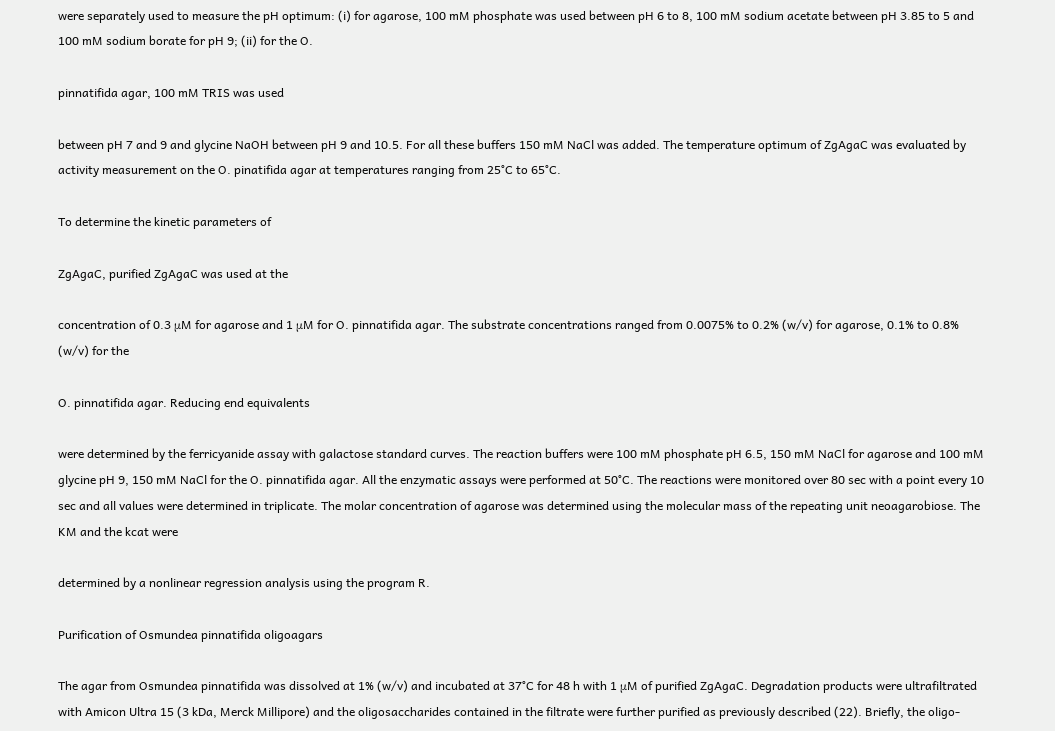were separately used to measure the pH optimum: (i) for agarose, 100 mM phosphate was used between pH 6 to 8, 100 mM sodium acetate between pH 3.85 to 5 and 100 mM sodium borate for pH 9; (ii) for the O.

pinnatifida agar, 100 mM TRIS was used

between pH 7 and 9 and glycine NaOH between pH 9 and 10.5. For all these buffers 150 mM NaCl was added. The temperature optimum of ZgAgaC was evaluated by activity measurement on the O. pinatifida agar at temperatures ranging from 25°C to 65°C.

To determine the kinetic parameters of

ZgAgaC, purified ZgAgaC was used at the

concentration of 0.3 μM for agarose and 1 μM for O. pinnatifida agar. The substrate concentrations ranged from 0.0075% to 0.2% (w/v) for agarose, 0.1% to 0.8% (w/v) for the

O. pinnatifida agar. Reducing end equivalents

were determined by the ferricyanide assay with galactose standard curves. The reaction buffers were 100 mM phosphate pH 6.5, 150 mM NaCl for agarose and 100 mM glycine pH 9, 150 mM NaCl for the O. pinnatifida agar. All the enzymatic assays were performed at 50°C. The reactions were monitored over 80 sec with a point every 10 sec and all values were determined in triplicate. The molar concentration of agarose was determined using the molecular mass of the repeating unit neoagarobiose. The KM and the kcat were

determined by a nonlinear regression analysis using the program R.

Purification of Osmundea pinnatifida oligoagars

The agar from Osmundea pinnatifida was dissolved at 1% (w/v) and incubated at 37°C for 48 h with 1 μM of purified ZgAgaC. Degradation products were ultrafiltrated with Amicon Ultra 15 (3 kDa, Merck Millipore) and the oligosaccharides contained in the filtrate were further purified as previously described (22). Briefly, the oligo-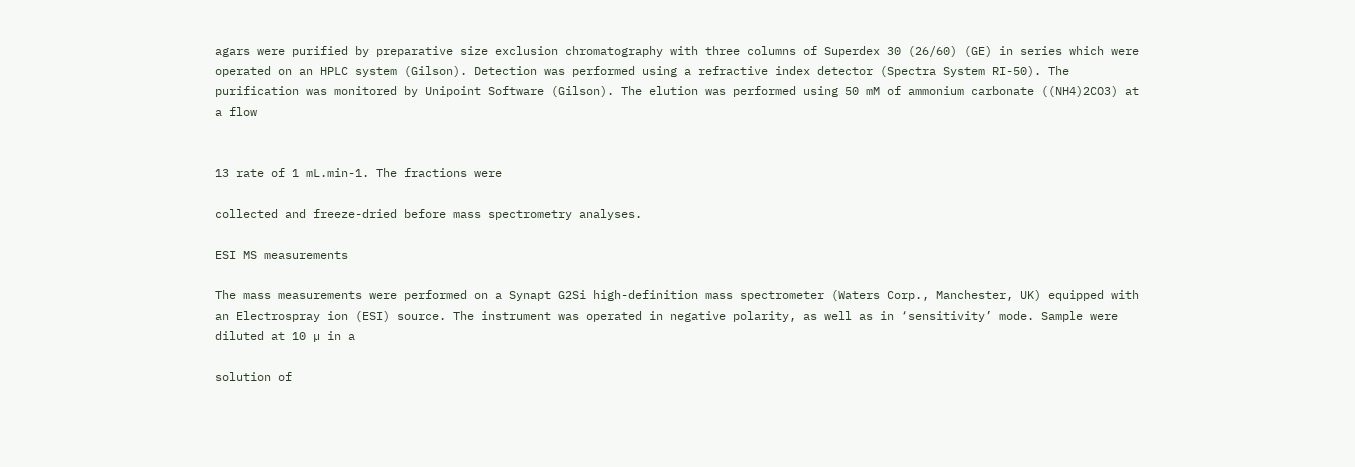agars were purified by preparative size exclusion chromatography with three columns of Superdex 30 (26/60) (GE) in series which were operated on an HPLC system (Gilson). Detection was performed using a refractive index detector (Spectra System RI-50). The purification was monitored by Unipoint Software (Gilson). The elution was performed using 50 mM of ammonium carbonate ((NH4)2CO3) at a flow


13 rate of 1 mL.min-1. The fractions were

collected and freeze-dried before mass spectrometry analyses.

ESI MS measurements

The mass measurements were performed on a Synapt G2Si high-definition mass spectrometer (Waters Corp., Manchester, UK) equipped with an Electrospray ion (ESI) source. The instrument was operated in negative polarity, as well as in ‘sensitivity’ mode. Sample were diluted at 10 µ in a

solution of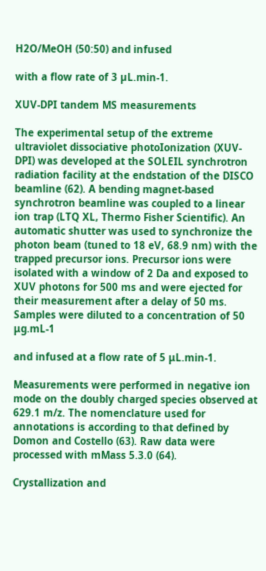H2O/MeOH (50:50) and infused

with a flow rate of 3 µL.min-1.

XUV-DPI tandem MS measurements

The experimental setup of the extreme ultraviolet dissociative photoIonization (XUV-DPI) was developed at the SOLEIL synchrotron radiation facility at the endstation of the DISCO beamline (62). A bending magnet-based synchrotron beamline was coupled to a linear ion trap (LTQ XL, Thermo Fisher Scientific). An automatic shutter was used to synchronize the photon beam (tuned to 18 eV, 68.9 nm) with the trapped precursor ions. Precursor ions were isolated with a window of 2 Da and exposed to XUV photons for 500 ms and were ejected for their measurement after a delay of 50 ms. Samples were diluted to a concentration of 50 μg.mL-1

and infused at a flow rate of 5 μL.min-1.

Measurements were performed in negative ion mode on the doubly charged species observed at 629.1 m/z. The nomenclature used for annotations is according to that defined by Domon and Costello (63). Raw data were processed with mMass 5.3.0 (64).

Crystallization and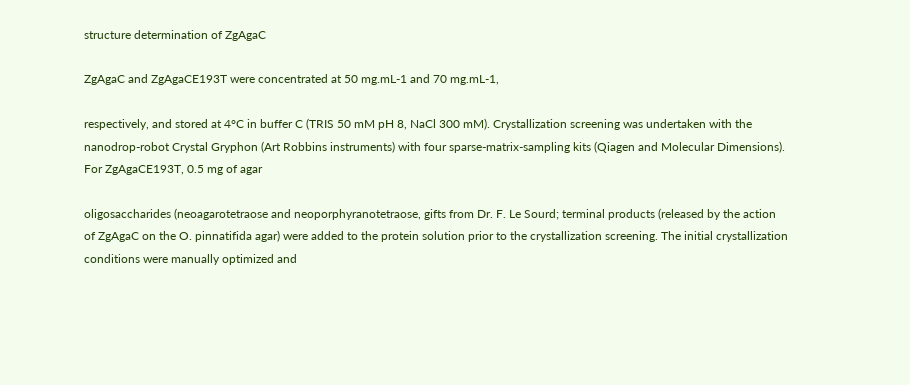structure determination of ZgAgaC

ZgAgaC and ZgAgaCE193T were concentrated at 50 mg.mL-1 and 70 mg.mL-1,

respectively, and stored at 4°C in buffer C (TRIS 50 mM pH 8, NaCl 300 mM). Crystallization screening was undertaken with the nanodrop-robot Crystal Gryphon (Art Robbins instruments) with four sparse-matrix-sampling kits (Qiagen and Molecular Dimensions). For ZgAgaCE193T, 0.5 mg of agar

oligosaccharides (neoagarotetraose and neoporphyranotetraose, gifts from Dr. F. Le Sourd; terminal products (released by the action of ZgAgaC on the O. pinnatifida agar) were added to the protein solution prior to the crystallization screening. The initial crystallization conditions were manually optimized and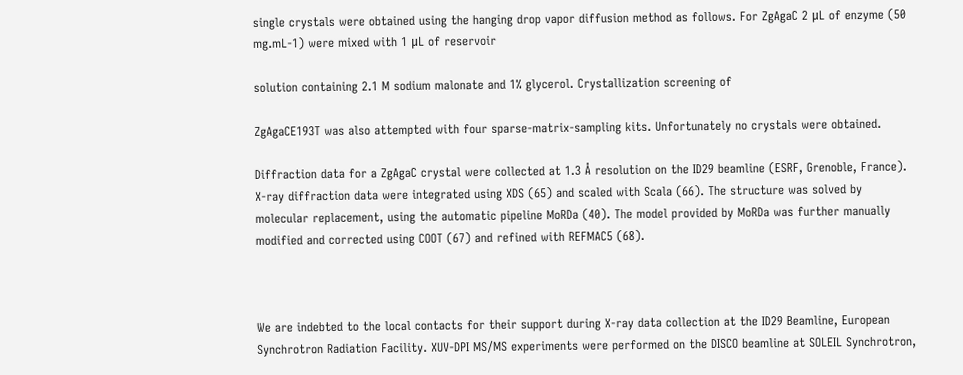single crystals were obtained using the hanging drop vapor diffusion method as follows. For ZgAgaC 2 μL of enzyme (50 mg.mL-1) were mixed with 1 μL of reservoir

solution containing 2.1 M sodium malonate and 1% glycerol. Crystallization screening of

ZgAgaCE193T was also attempted with four sparse-matrix-sampling kits. Unfortunately no crystals were obtained.

Diffraction data for a ZgAgaC crystal were collected at 1.3 Å resolution on the ID29 beamline (ESRF, Grenoble, France). X-ray diffraction data were integrated using XDS (65) and scaled with Scala (66). The structure was solved by molecular replacement, using the automatic pipeline MoRDa (40). The model provided by MoRDa was further manually modified and corrected using COOT (67) and refined with REFMAC5 (68).



We are indebted to the local contacts for their support during X-ray data collection at the ID29 Beamline, European Synchrotron Radiation Facility. XUV-DPI MS/MS experiments were performed on the DISCO beamline at SOLEIL Synchrotron,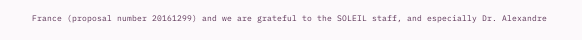France (proposal number 20161299) and we are grateful to the SOLEIL staff, and especially Dr. Alexandre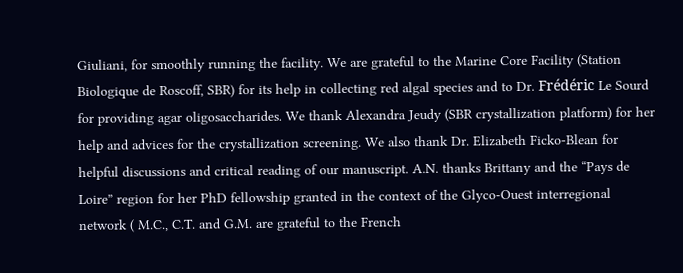Giuliani, for smoothly running the facility. We are grateful to the Marine Core Facility (Station Biologique de Roscoff, SBR) for its help in collecting red algal species and to Dr. Frédéric Le Sourd for providing agar oligosaccharides. We thank Alexandra Jeudy (SBR crystallization platform) for her help and advices for the crystallization screening. We also thank Dr. Elizabeth Ficko-Blean for helpful discussions and critical reading of our manuscript. A.N. thanks Brittany and the “Pays de Loire” region for her PhD fellowship granted in the context of the Glyco-Ouest interregional network ( M.C., C.T. and G.M. are grateful to the French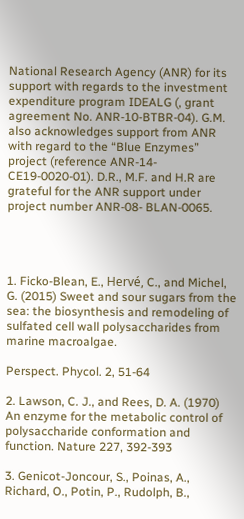National Research Agency (ANR) for its support with regards to the investment expenditure program IDEALG (, grant agreement No. ANR-10-BTBR-04). G.M. also acknowledges support from ANR with regard to the “Blue Enzymes” project (reference ANR-14-CE19-0020-01). D.R., M.F. and H.R are grateful for the ANR support under project number ANR-08- BLAN-0065.




1. Ficko-Blean, E., Hervé, C., and Michel, G. (2015) Sweet and sour sugars from the sea: the biosynthesis and remodeling of sulfated cell wall polysaccharides from marine macroalgae.

Perspect. Phycol. 2, 51-64

2. Lawson, C. J., and Rees, D. A. (1970) An enzyme for the metabolic control of polysaccharide conformation and function. Nature 227, 392-393

3. Genicot-Joncour, S., Poinas, A., Richard, O., Potin, P., Rudolph, B.,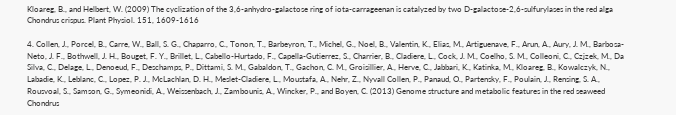Kloareg, B., and Helbert, W. (2009) The cyclization of the 3,6-anhydro-galactose ring of iota-carrageenan is catalyzed by two D-galactose-2,6-sulfurylases in the red alga Chondrus crispus. Plant Physiol. 151, 1609-1616

4. Collen, J., Porcel, B., Carre, W., Ball, S. G., Chaparro, C., Tonon, T., Barbeyron, T., Michel, G., Noel, B., Valentin, K., Elias, M., Artiguenave, F., Arun, A., Aury, J. M., Barbosa-Neto, J. F., Bothwell, J. H., Bouget, F. Y., Brillet, L., Cabello-Hurtado, F., Capella-Gutierrez, S., Charrier, B., Cladiere, L., Cock, J. M., Coelho, S. M., Colleoni, C., Czjzek, M., Da Silva, C., Delage, L., Denoeud, F., Deschamps, P., Dittami, S. M., Gabaldon, T., Gachon, C. M., Groisillier, A., Herve, C., Jabbari, K., Katinka, M., Kloareg, B., Kowalczyk, N., Labadie, K., Leblanc, C., Lopez, P. J., McLachlan, D. H., Meslet-Cladiere, L., Moustafa, A., Nehr, Z., Nyvall Collen, P., Panaud, O., Partensky, F., Poulain, J., Rensing, S. A., Rousvoal, S., Samson, G., Symeonidi, A., Weissenbach, J., Zambounis, A., Wincker, P., and Boyen, C. (2013) Genome structure and metabolic features in the red seaweed Chondrus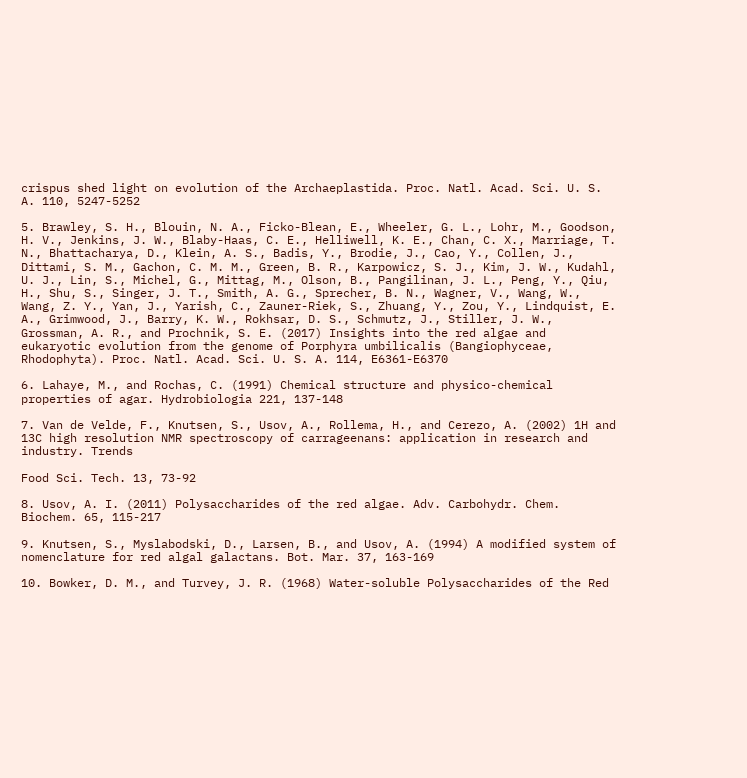crispus shed light on evolution of the Archaeplastida. Proc. Natl. Acad. Sci. U. S. A. 110, 5247-5252

5. Brawley, S. H., Blouin, N. A., Ficko-Blean, E., Wheeler, G. L., Lohr, M., Goodson, H. V., Jenkins, J. W., Blaby-Haas, C. E., Helliwell, K. E., Chan, C. X., Marriage, T. N., Bhattacharya, D., Klein, A. S., Badis, Y., Brodie, J., Cao, Y., Collen, J., Dittami, S. M., Gachon, C. M. M., Green, B. R., Karpowicz, S. J., Kim, J. W., Kudahl, U. J., Lin, S., Michel, G., Mittag, M., Olson, B., Pangilinan, J. L., Peng, Y., Qiu, H., Shu, S., Singer, J. T., Smith, A. G., Sprecher, B. N., Wagner, V., Wang, W., Wang, Z. Y., Yan, J., Yarish, C., Zauner-Riek, S., Zhuang, Y., Zou, Y., Lindquist, E. A., Grimwood, J., Barry, K. W., Rokhsar, D. S., Schmutz, J., Stiller, J. W., Grossman, A. R., and Prochnik, S. E. (2017) Insights into the red algae and eukaryotic evolution from the genome of Porphyra umbilicalis (Bangiophyceae, Rhodophyta). Proc. Natl. Acad. Sci. U. S. A. 114, E6361-E6370

6. Lahaye, M., and Rochas, C. (1991) Chemical structure and physico-chemical properties of agar. Hydrobiologia 221, 137-148

7. Van de Velde, F., Knutsen, S., Usov, A., Rollema, H., and Cerezo, A. (2002) 1H and 13C high resolution NMR spectroscopy of carrageenans: application in research and industry. Trends

Food Sci. Tech. 13, 73-92

8. Usov, A. I. (2011) Polysaccharides of the red algae. Adv. Carbohydr. Chem. Biochem. 65, 115-217

9. Knutsen, S., Myslabodski, D., Larsen, B., and Usov, A. (1994) A modified system of nomenclature for red algal galactans. Bot. Mar. 37, 163-169

10. Bowker, D. M., and Turvey, J. R. (1968) Water-soluble Polysaccharides of the Red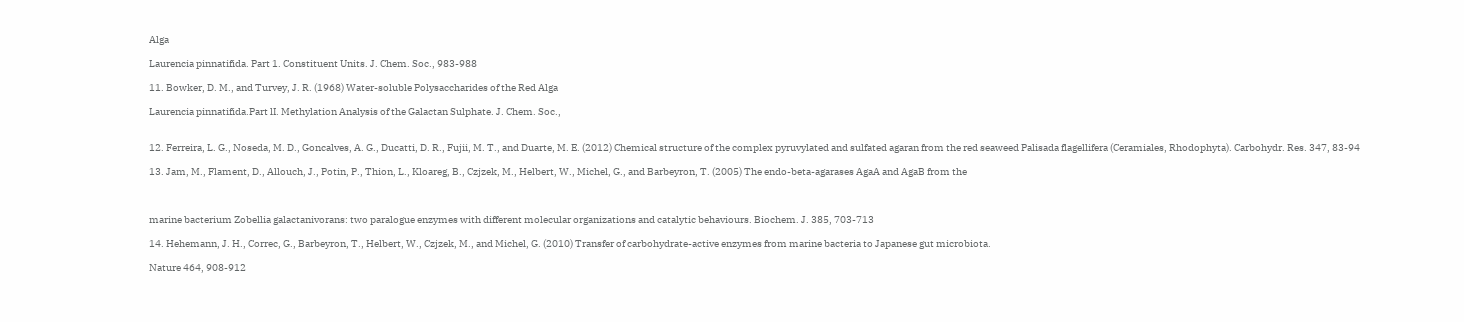Alga

Laurencia pinnatifida. Part 1. Constituent Units. J. Chem. Soc., 983-988

11. Bowker, D. M., and Turvey, J. R. (1968) Water-soluble Polysaccharides of the Red Alga

Laurencia pinnatifida.Part lI. Methylation Analysis of the Galactan Sulphate. J. Chem. Soc.,


12. Ferreira, L. G., Noseda, M. D., Goncalves, A. G., Ducatti, D. R., Fujii, M. T., and Duarte, M. E. (2012) Chemical structure of the complex pyruvylated and sulfated agaran from the red seaweed Palisada flagellifera (Ceramiales, Rhodophyta). Carbohydr. Res. 347, 83-94

13. Jam, M., Flament, D., Allouch, J., Potin, P., Thion, L., Kloareg, B., Czjzek, M., Helbert, W., Michel, G., and Barbeyron, T. (2005) The endo-beta-agarases AgaA and AgaB from the



marine bacterium Zobellia galactanivorans: two paralogue enzymes with different molecular organizations and catalytic behaviours. Biochem. J. 385, 703-713

14. Hehemann, J. H., Correc, G., Barbeyron, T., Helbert, W., Czjzek, M., and Michel, G. (2010) Transfer of carbohydrate-active enzymes from marine bacteria to Japanese gut microbiota.

Nature 464, 908-912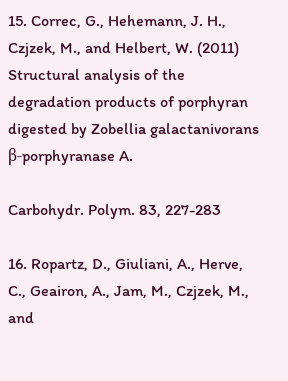15. Correc, G., Hehemann, J. H., Czjzek, M., and Helbert, W. (2011) Structural analysis of the degradation products of porphyran digested by Zobellia galactanivorans β-porphyranase A.

Carbohydr. Polym. 83, 227-283

16. Ropartz, D., Giuliani, A., Herve, C., Geairon, A., Jam, M., Czjzek, M., and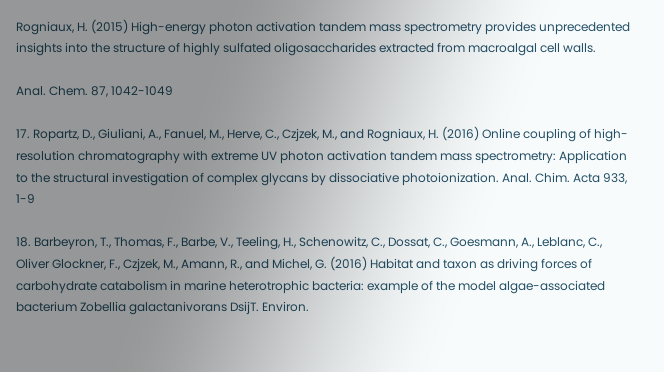Rogniaux, H. (2015) High-energy photon activation tandem mass spectrometry provides unprecedented insights into the structure of highly sulfated oligosaccharides extracted from macroalgal cell walls.

Anal. Chem. 87, 1042-1049

17. Ropartz, D., Giuliani, A., Fanuel, M., Herve, C., Czjzek, M., and Rogniaux, H. (2016) Online coupling of high-resolution chromatography with extreme UV photon activation tandem mass spectrometry: Application to the structural investigation of complex glycans by dissociative photoionization. Anal. Chim. Acta 933, 1-9

18. Barbeyron, T., Thomas, F., Barbe, V., Teeling, H., Schenowitz, C., Dossat, C., Goesmann, A., Leblanc, C., Oliver Glockner, F., Czjzek, M., Amann, R., and Michel, G. (2016) Habitat and taxon as driving forces of carbohydrate catabolism in marine heterotrophic bacteria: example of the model algae-associated bacterium Zobellia galactanivorans DsijT. Environ.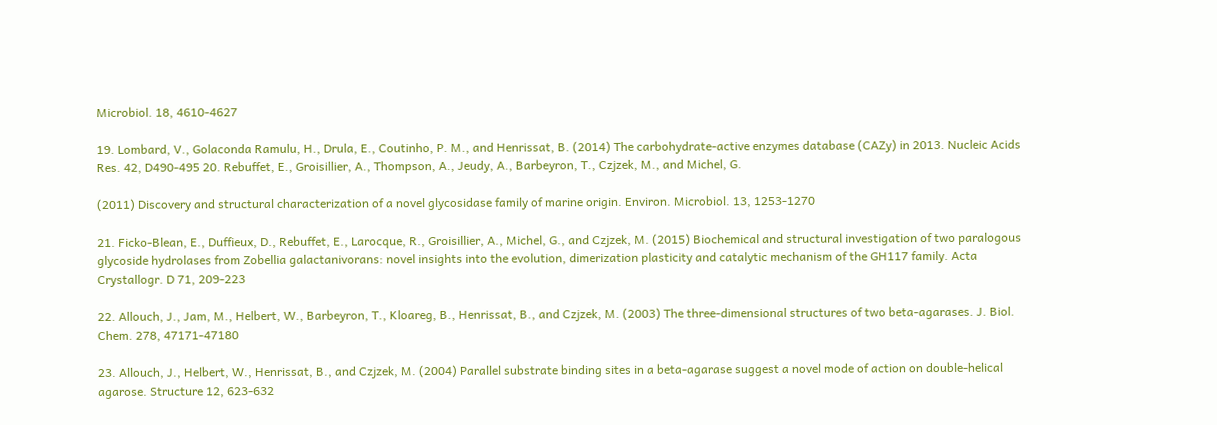Microbiol. 18, 4610-4627

19. Lombard, V., Golaconda Ramulu, H., Drula, E., Coutinho, P. M., and Henrissat, B. (2014) The carbohydrate-active enzymes database (CAZy) in 2013. Nucleic Acids Res. 42, D490-495 20. Rebuffet, E., Groisillier, A., Thompson, A., Jeudy, A., Barbeyron, T., Czjzek, M., and Michel, G.

(2011) Discovery and structural characterization of a novel glycosidase family of marine origin. Environ. Microbiol. 13, 1253-1270

21. Ficko-Blean, E., Duffieux, D., Rebuffet, E., Larocque, R., Groisillier, A., Michel, G., and Czjzek, M. (2015) Biochemical and structural investigation of two paralogous glycoside hydrolases from Zobellia galactanivorans: novel insights into the evolution, dimerization plasticity and catalytic mechanism of the GH117 family. Acta Crystallogr. D 71, 209-223

22. Allouch, J., Jam, M., Helbert, W., Barbeyron, T., Kloareg, B., Henrissat, B., and Czjzek, M. (2003) The three-dimensional structures of two beta-agarases. J. Biol. Chem. 278, 47171-47180

23. Allouch, J., Helbert, W., Henrissat, B., and Czjzek, M. (2004) Parallel substrate binding sites in a beta-agarase suggest a novel mode of action on double-helical agarose. Structure 12, 623-632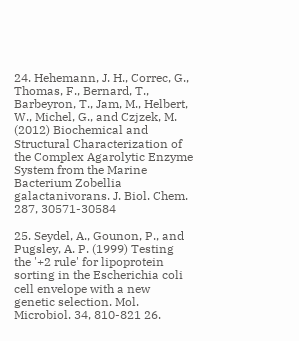24. Hehemann, J. H., Correc, G., Thomas, F., Bernard, T., Barbeyron, T., Jam, M., Helbert, W., Michel, G., and Czjzek, M. (2012) Biochemical and Structural Characterization of the Complex Agarolytic Enzyme System from the Marine Bacterium Zobellia galactanivorans. J. Biol. Chem. 287, 30571-30584

25. Seydel, A., Gounon, P., and Pugsley, A. P. (1999) Testing the '+2 rule' for lipoprotein sorting in the Escherichia coli cell envelope with a new genetic selection. Mol. Microbiol. 34, 810-821 26.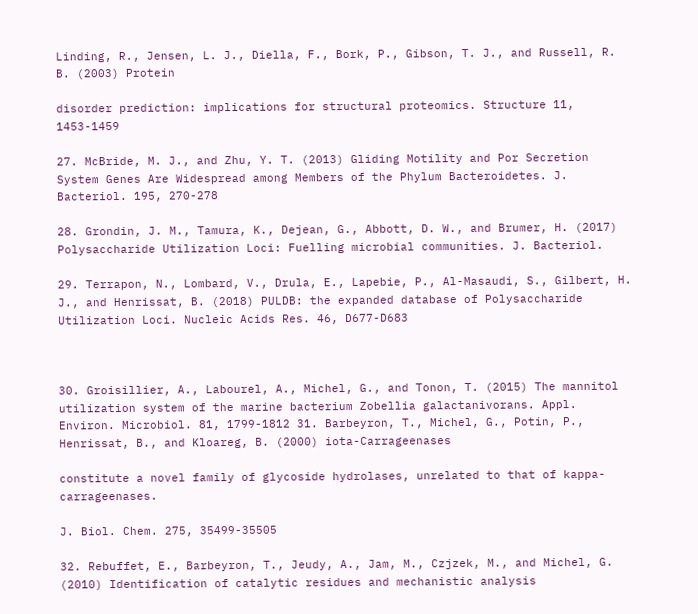Linding, R., Jensen, L. J., Diella, F., Bork, P., Gibson, T. J., and Russell, R. B. (2003) Protein

disorder prediction: implications for structural proteomics. Structure 11, 1453-1459

27. McBride, M. J., and Zhu, Y. T. (2013) Gliding Motility and Por Secretion System Genes Are Widespread among Members of the Phylum Bacteroidetes. J. Bacteriol. 195, 270-278

28. Grondin, J. M., Tamura, K., Dejean, G., Abbott, D. W., and Brumer, H. (2017) Polysaccharide Utilization Loci: Fuelling microbial communities. J. Bacteriol.

29. Terrapon, N., Lombard, V., Drula, E., Lapebie, P., Al-Masaudi, S., Gilbert, H. J., and Henrissat, B. (2018) PULDB: the expanded database of Polysaccharide Utilization Loci. Nucleic Acids Res. 46, D677-D683



30. Groisillier, A., Labourel, A., Michel, G., and Tonon, T. (2015) The mannitol utilization system of the marine bacterium Zobellia galactanivorans. Appl. Environ. Microbiol. 81, 1799-1812 31. Barbeyron, T., Michel, G., Potin, P., Henrissat, B., and Kloareg, B. (2000) iota-Carrageenases

constitute a novel family of glycoside hydrolases, unrelated to that of kappa-carrageenases.

J. Biol. Chem. 275, 35499-35505

32. Rebuffet, E., Barbeyron, T., Jeudy, A., Jam, M., Czjzek, M., and Michel, G. (2010) Identification of catalytic residues and mechanistic analysis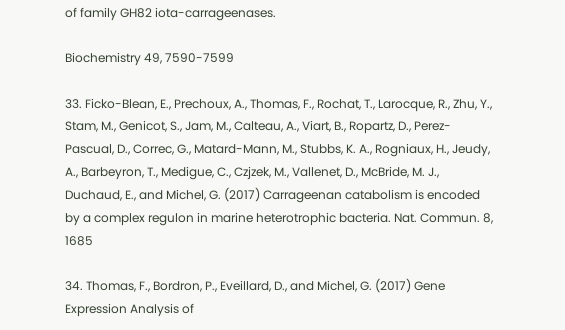of family GH82 iota-carrageenases.

Biochemistry 49, 7590-7599

33. Ficko-Blean, E., Prechoux, A., Thomas, F., Rochat, T., Larocque, R., Zhu, Y., Stam, M., Genicot, S., Jam, M., Calteau, A., Viart, B., Ropartz, D., Perez-Pascual, D., Correc, G., Matard-Mann, M., Stubbs, K. A., Rogniaux, H., Jeudy, A., Barbeyron, T., Medigue, C., Czjzek, M., Vallenet, D., McBride, M. J., Duchaud, E., and Michel, G. (2017) Carrageenan catabolism is encoded by a complex regulon in marine heterotrophic bacteria. Nat. Commun. 8, 1685

34. Thomas, F., Bordron, P., Eveillard, D., and Michel, G. (2017) Gene Expression Analysis of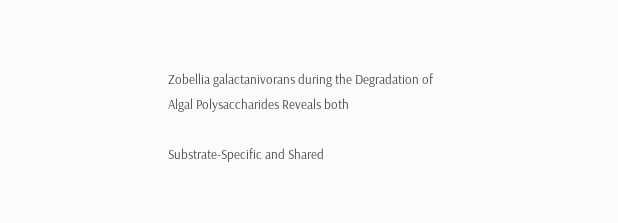Zobellia galactanivorans during the Degradation of Algal Polysaccharides Reveals both

Substrate-Specific and Shared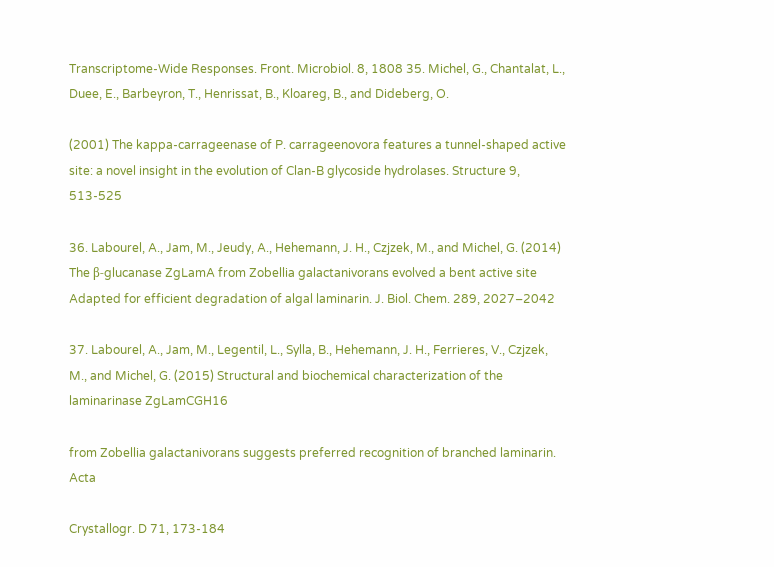Transcriptome-Wide Responses. Front. Microbiol. 8, 1808 35. Michel, G., Chantalat, L., Duee, E., Barbeyron, T., Henrissat, B., Kloareg, B., and Dideberg, O.

(2001) The kappa-carrageenase of P. carrageenovora features a tunnel-shaped active site: a novel insight in the evolution of Clan-B glycoside hydrolases. Structure 9, 513-525

36. Labourel, A., Jam, M., Jeudy, A., Hehemann, J. H., Czjzek, M., and Michel, G. (2014) The β-glucanase ZgLamA from Zobellia galactanivorans evolved a bent active site Adapted for efficient degradation of algal laminarin. J. Biol. Chem. 289, 2027–2042

37. Labourel, A., Jam, M., Legentil, L., Sylla, B., Hehemann, J. H., Ferrieres, V., Czjzek, M., and Michel, G. (2015) Structural and biochemical characterization of the laminarinase ZgLamCGH16

from Zobellia galactanivorans suggests preferred recognition of branched laminarin. Acta

Crystallogr. D 71, 173-184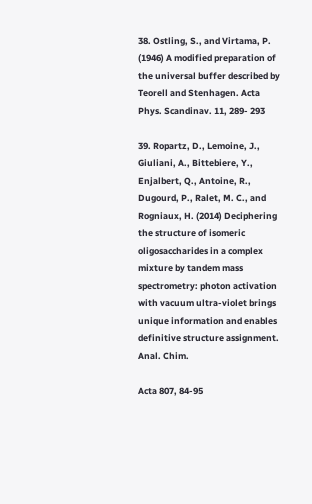38. Ostling, S., and Virtama, P. (1946) A modified preparation of the universal buffer described by Teorell and Stenhagen. Acta Phys. Scandinav. 11, 289- 293

39. Ropartz, D., Lemoine, J., Giuliani, A., Bittebiere, Y., Enjalbert, Q., Antoine, R., Dugourd, P., Ralet, M. C., and Rogniaux, H. (2014) Deciphering the structure of isomeric oligosaccharides in a complex mixture by tandem mass spectrometry: photon activation with vacuum ultra-violet brings unique information and enables definitive structure assignment. Anal. Chim.

Acta 807, 84-95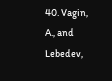40. Vagin, A., and Lebedev,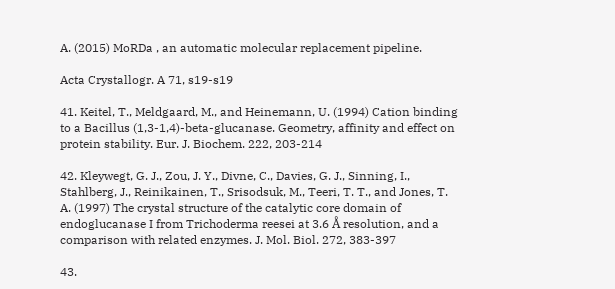A. (2015) MoRDa , an automatic molecular replacement pipeline.

Acta Crystallogr. A 71, s19-s19

41. Keitel, T., Meldgaard, M., and Heinemann, U. (1994) Cation binding to a Bacillus (1,3-1,4)-beta-glucanase. Geometry, affinity and effect on protein stability. Eur. J. Biochem. 222, 203-214

42. Kleywegt, G. J., Zou, J. Y., Divne, C., Davies, G. J., Sinning, I., Stahlberg, J., Reinikainen, T., Srisodsuk, M., Teeri, T. T., and Jones, T. A. (1997) The crystal structure of the catalytic core domain of endoglucanase I from Trichoderma reesei at 3.6 Å resolution, and a comparison with related enzymes. J. Mol. Biol. 272, 383-397

43.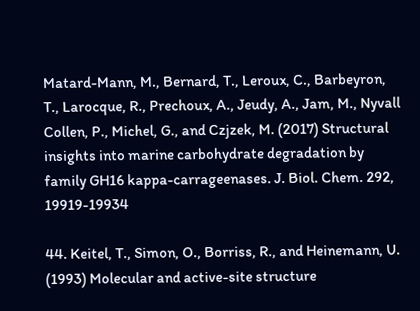Matard-Mann, M., Bernard, T., Leroux, C., Barbeyron, T., Larocque, R., Prechoux, A., Jeudy, A., Jam, M., Nyvall Collen, P., Michel, G., and Czjzek, M. (2017) Structural insights into marine carbohydrate degradation by family GH16 kappa-carrageenases. J. Biol. Chem. 292, 19919-19934

44. Keitel, T., Simon, O., Borriss, R., and Heinemann, U. (1993) Molecular and active-site structure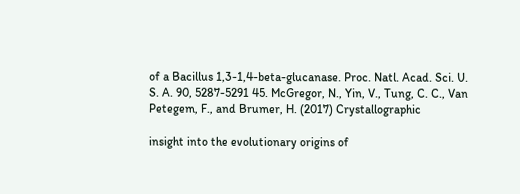of a Bacillus 1,3-1,4-beta-glucanase. Proc. Natl. Acad. Sci. U. S. A. 90, 5287-5291 45. McGregor, N., Yin, V., Tung, C. C., Van Petegem, F., and Brumer, H. (2017) Crystallographic

insight into the evolutionary origins of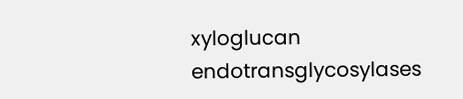xyloglucan endotransglycosylases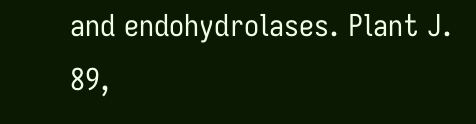and endohydrolases. Plant J. 89,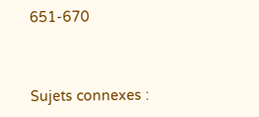651-670



Sujets connexes :